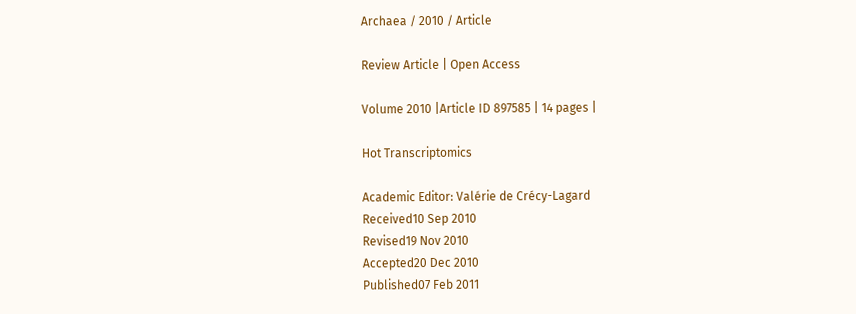Archaea / 2010 / Article

Review Article | Open Access

Volume 2010 |Article ID 897585 | 14 pages |

Hot Transcriptomics

Academic Editor: Valérie de Crécy-Lagard
Received10 Sep 2010
Revised19 Nov 2010
Accepted20 Dec 2010
Published07 Feb 2011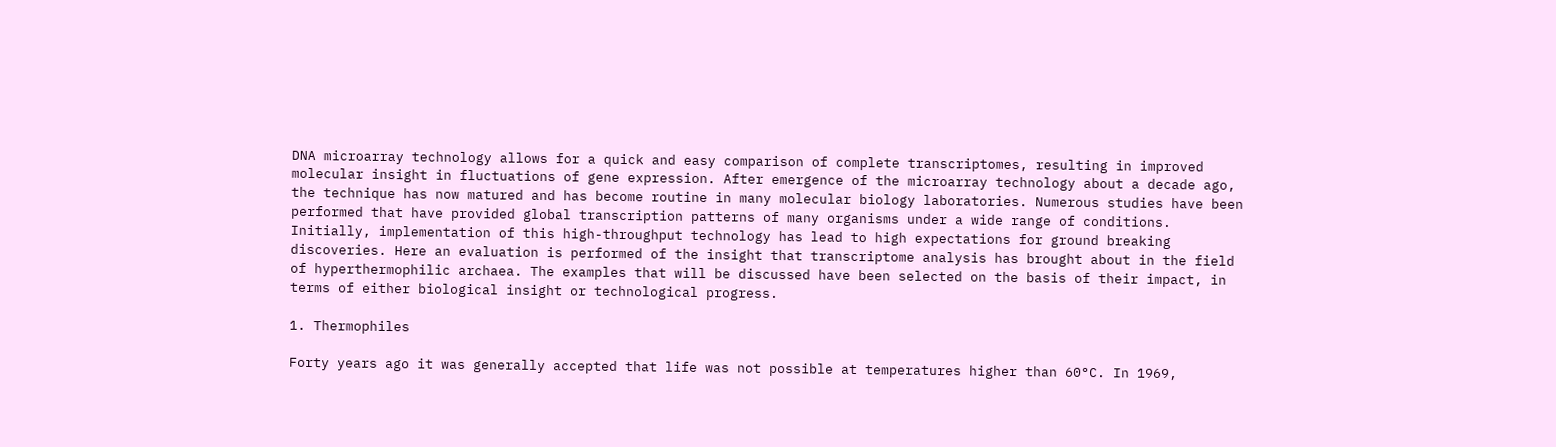DNA microarray technology allows for a quick and easy comparison of complete transcriptomes, resulting in improved molecular insight in fluctuations of gene expression. After emergence of the microarray technology about a decade ago, the technique has now matured and has become routine in many molecular biology laboratories. Numerous studies have been performed that have provided global transcription patterns of many organisms under a wide range of conditions. Initially, implementation of this high-throughput technology has lead to high expectations for ground breaking discoveries. Here an evaluation is performed of the insight that transcriptome analysis has brought about in the field of hyperthermophilic archaea. The examples that will be discussed have been selected on the basis of their impact, in terms of either biological insight or technological progress.

1. Thermophiles

Forty years ago it was generally accepted that life was not possible at temperatures higher than 60°C. In 1969,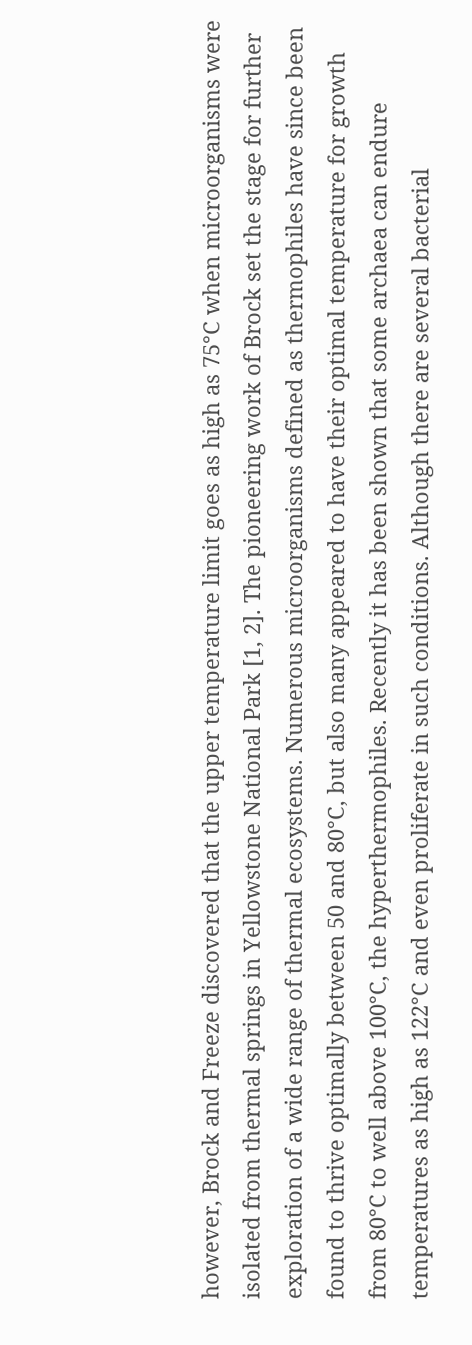however, Brock and Freeze discovered that the upper temperature limit goes as high as 75°C when microorganisms were isolated from thermal springs in Yellowstone National Park [1, 2]. The pioneering work of Brock set the stage for further exploration of a wide range of thermal ecosystems. Numerous microorganisms defined as thermophiles have since been found to thrive optimally between 50 and 80°C, but also many appeared to have their optimal temperature for growth from 80°C to well above 100°C, the hyperthermophiles. Recently it has been shown that some archaea can endure temperatures as high as 122°C and even proliferate in such conditions. Although there are several bacterial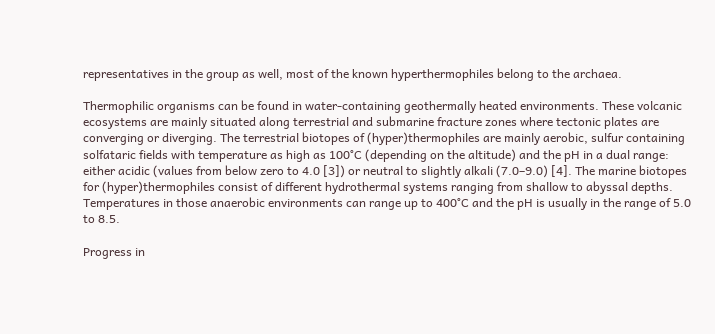representatives in the group as well, most of the known hyperthermophiles belong to the archaea.

Thermophilic organisms can be found in water-containing geothermally heated environments. These volcanic ecosystems are mainly situated along terrestrial and submarine fracture zones where tectonic plates are converging or diverging. The terrestrial biotopes of (hyper)thermophiles are mainly aerobic, sulfur containing solfataric fields with temperature as high as 100°C (depending on the altitude) and the pH in a dual range: either acidic (values from below zero to 4.0 [3]) or neutral to slightly alkali (7.0–9.0) [4]. The marine biotopes for (hyper)thermophiles consist of different hydrothermal systems ranging from shallow to abyssal depths. Temperatures in those anaerobic environments can range up to 400°C and the pH is usually in the range of 5.0 to 8.5.

Progress in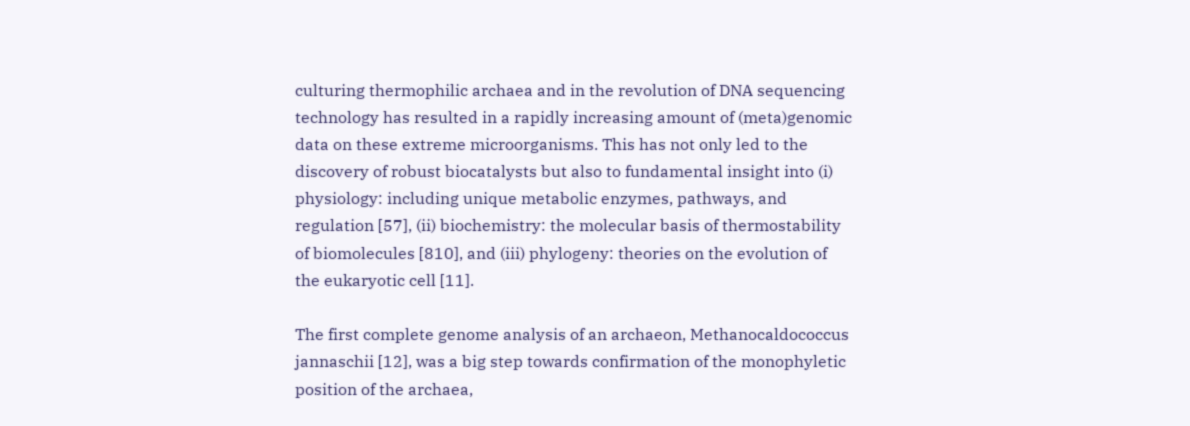culturing thermophilic archaea and in the revolution of DNA sequencing technology has resulted in a rapidly increasing amount of (meta)genomic data on these extreme microorganisms. This has not only led to the discovery of robust biocatalysts but also to fundamental insight into (i) physiology: including unique metabolic enzymes, pathways, and regulation [57], (ii) biochemistry: the molecular basis of thermostability of biomolecules [810], and (iii) phylogeny: theories on the evolution of the eukaryotic cell [11].

The first complete genome analysis of an archaeon, Methanocaldococcus jannaschii [12], was a big step towards confirmation of the monophyletic position of the archaea,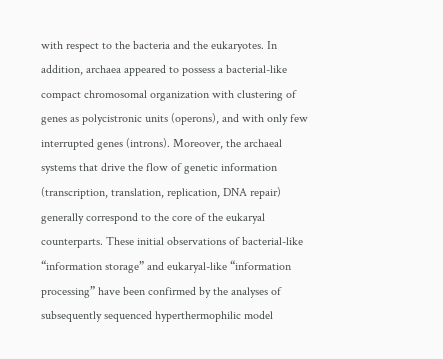with respect to the bacteria and the eukaryotes. In addition, archaea appeared to possess a bacterial-like compact chromosomal organization with clustering of genes as polycistronic units (operons), and with only few interrupted genes (introns). Moreover, the archaeal systems that drive the flow of genetic information (transcription, translation, replication, DNA repair) generally correspond to the core of the eukaryal counterparts. These initial observations of bacterial-like “information storage” and eukaryal-like “information processing” have been confirmed by the analyses of subsequently sequenced hyperthermophilic model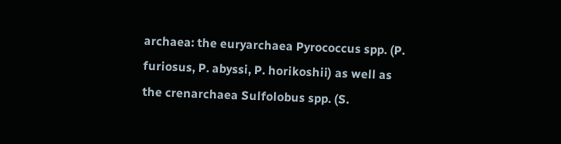archaea: the euryarchaea Pyrococcus spp. (P. furiosus, P. abyssi, P. horikoshii) as well as the crenarchaea Sulfolobus spp. (S.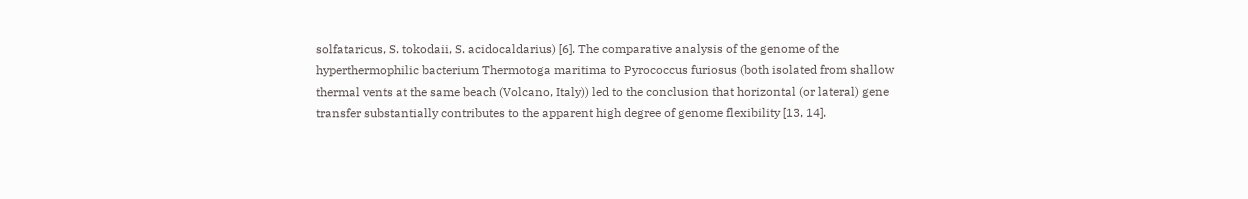solfataricus, S. tokodaii, S. acidocaldarius) [6]. The comparative analysis of the genome of the hyperthermophilic bacterium Thermotoga maritima to Pyrococcus furiosus (both isolated from shallow thermal vents at the same beach (Volcano, Italy)) led to the conclusion that horizontal (or lateral) gene transfer substantially contributes to the apparent high degree of genome flexibility [13, 14].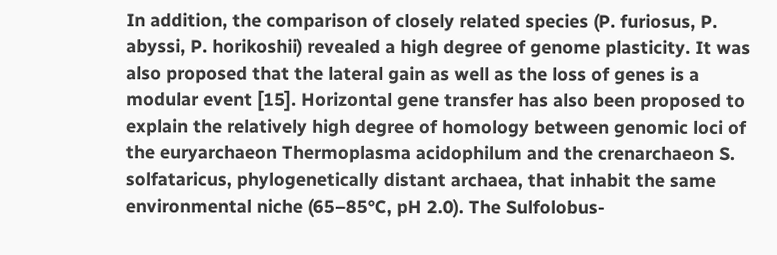In addition, the comparison of closely related species (P. furiosus, P. abyssi, P. horikoshii) revealed a high degree of genome plasticity. It was also proposed that the lateral gain as well as the loss of genes is a modular event [15]. Horizontal gene transfer has also been proposed to explain the relatively high degree of homology between genomic loci of the euryarchaeon Thermoplasma acidophilum and the crenarchaeon S. solfataricus, phylogenetically distant archaea, that inhabit the same environmental niche (65–85°C, pH 2.0). The Sulfolobus-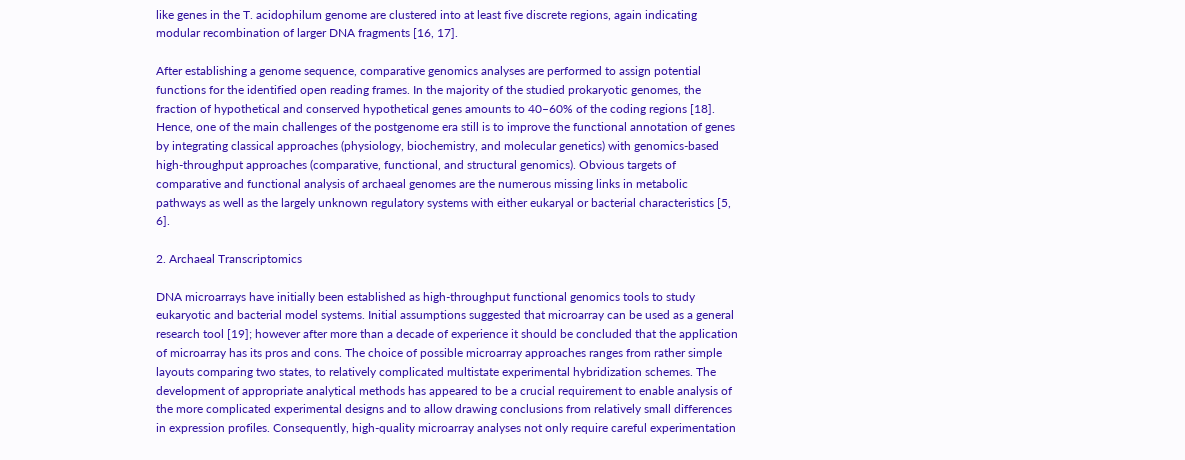like genes in the T. acidophilum genome are clustered into at least five discrete regions, again indicating modular recombination of larger DNA fragments [16, 17].

After establishing a genome sequence, comparative genomics analyses are performed to assign potential functions for the identified open reading frames. In the majority of the studied prokaryotic genomes, the fraction of hypothetical and conserved hypothetical genes amounts to 40–60% of the coding regions [18]. Hence, one of the main challenges of the postgenome era still is to improve the functional annotation of genes by integrating classical approaches (physiology, biochemistry, and molecular genetics) with genomics-based high-throughput approaches (comparative, functional, and structural genomics). Obvious targets of comparative and functional analysis of archaeal genomes are the numerous missing links in metabolic pathways as well as the largely unknown regulatory systems with either eukaryal or bacterial characteristics [5, 6].

2. Archaeal Transcriptomics

DNA microarrays have initially been established as high-throughput functional genomics tools to study eukaryotic and bacterial model systems. Initial assumptions suggested that microarray can be used as a general research tool [19]; however after more than a decade of experience it should be concluded that the application of microarray has its pros and cons. The choice of possible microarray approaches ranges from rather simple layouts comparing two states, to relatively complicated multistate experimental hybridization schemes. The development of appropriate analytical methods has appeared to be a crucial requirement to enable analysis of the more complicated experimental designs and to allow drawing conclusions from relatively small differences in expression profiles. Consequently, high-quality microarray analyses not only require careful experimentation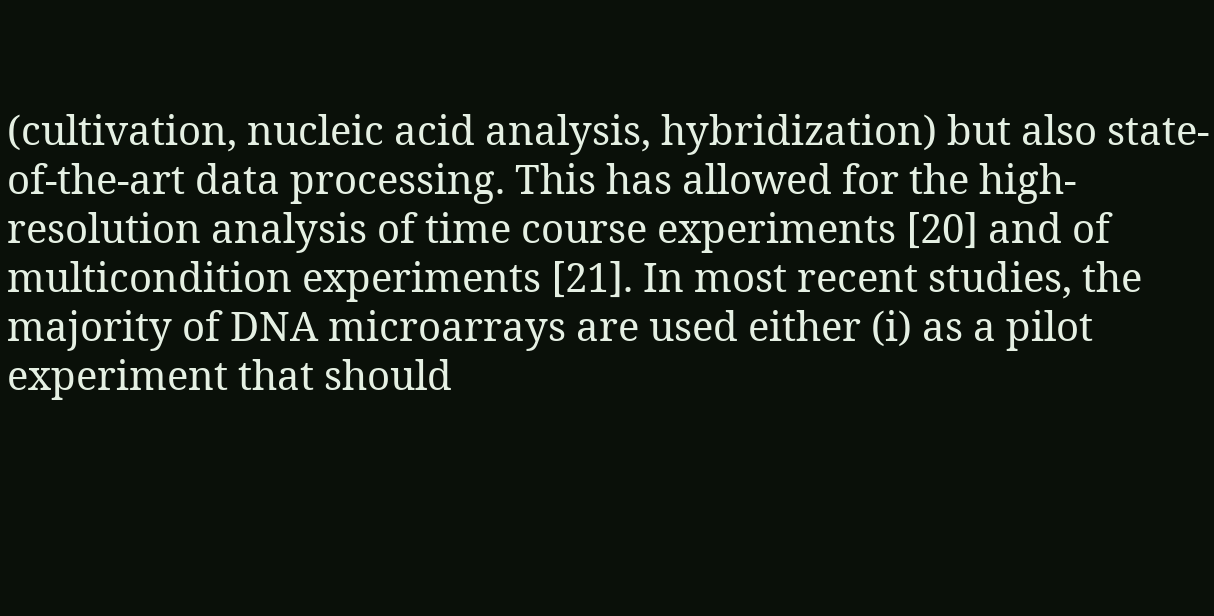(cultivation, nucleic acid analysis, hybridization) but also state-of-the-art data processing. This has allowed for the high-resolution analysis of time course experiments [20] and of multicondition experiments [21]. In most recent studies, the majority of DNA microarrays are used either (i) as a pilot experiment that should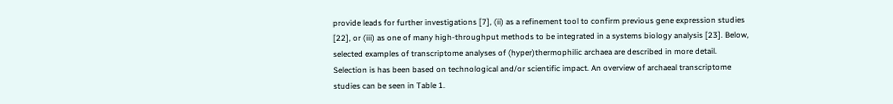provide leads for further investigations [7], (ii) as a refinement tool to confirm previous gene expression studies [22], or (iii) as one of many high-throughput methods to be integrated in a systems biology analysis [23]. Below, selected examples of transcriptome analyses of (hyper)thermophilic archaea are described in more detail. Selection is has been based on technological and/or scientific impact. An overview of archaeal transcriptome studies can be seen in Table 1.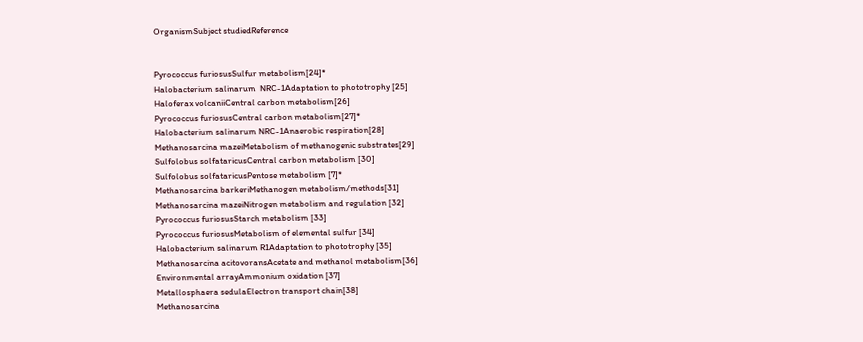OrganismSubject studiedReference


Pyrococcus furiosusSulfur metabolism[24]*
Halobacterium salinarum  NRC-1Adaptation to phototrophy [25]
Haloferax volcaniiCentral carbon metabolism[26]
Pyrococcus furiosusCentral carbon metabolism[27]*
Halobacterium salinarum NRC-1Anaerobic respiration[28]
Methanosarcina mazeiMetabolism of methanogenic substrates[29]
Sulfolobus solfataricusCentral carbon metabolism [30]
Sulfolobus solfataricusPentose metabolism [7]*
Methanosarcina barkeriMethanogen metabolism/methods[31]
Methanosarcina mazeiNitrogen metabolism and regulation [32]
Pyrococcus furiosusStarch metabolism [33]
Pyrococcus furiosusMetabolism of elemental sulfur [34]
Halobacterium salinarum R1Adaptation to phototrophy [35]
Methanosarcina acitovoransAcetate and methanol metabolism[36]
Environmental arrayAmmonium oxidation [37]
Metallosphaera sedulaElectron transport chain[38]
Methanosarcina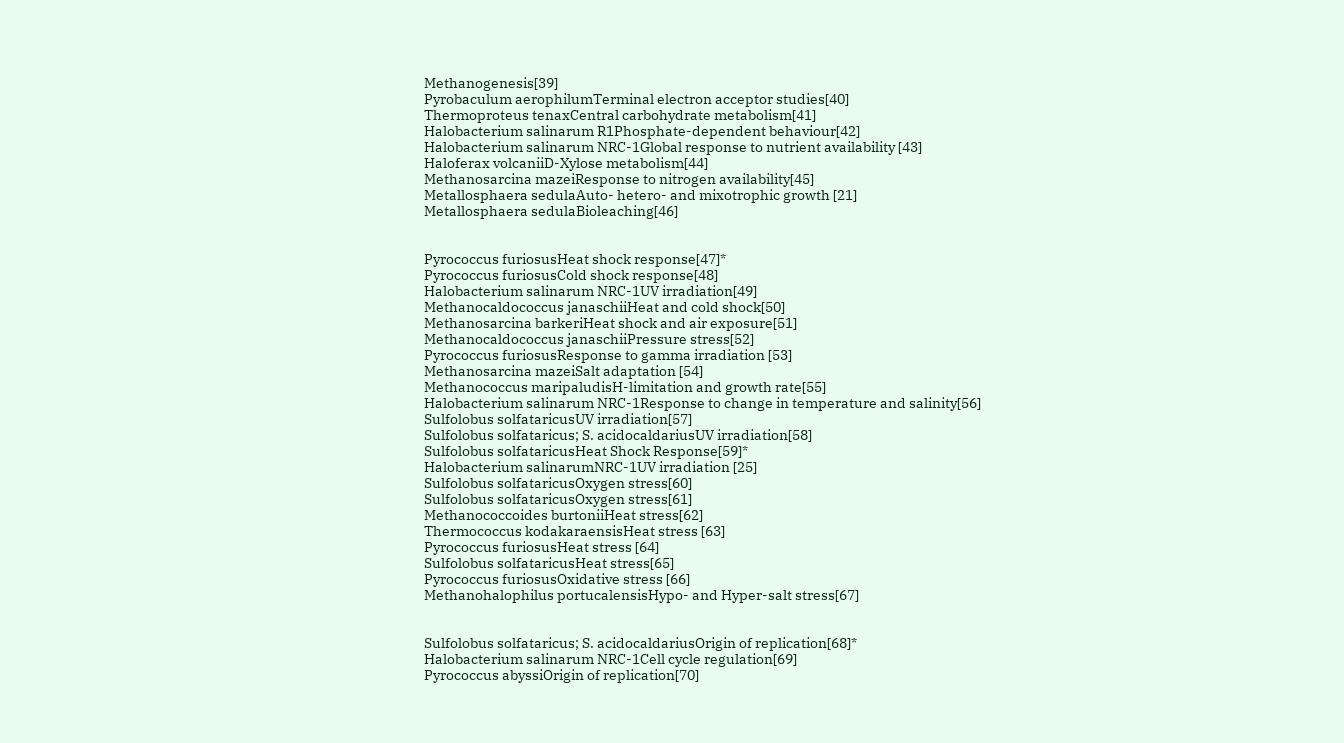Methanogenesis[39]
Pyrobaculum aerophilumTerminal electron acceptor studies[40]
Thermoproteus tenaxCentral carbohydrate metabolism[41]
Halobacterium salinarum R1Phosphate-dependent behaviour[42]
Halobacterium salinarum NRC-1Global response to nutrient availability [43]
Haloferax volcaniiD-Xylose metabolism[44]
Methanosarcina mazeiResponse to nitrogen availability[45]
Metallosphaera sedulaAuto- hetero- and mixotrophic growth [21]
Metallosphaera sedulaBioleaching[46]


Pyrococcus furiosusHeat shock response[47]*
Pyrococcus furiosusCold shock response[48]
Halobacterium salinarum NRC-1UV irradiation[49]
Methanocaldococcus janaschiiHeat and cold shock[50]
Methanosarcina barkeriHeat shock and air exposure[51]
Methanocaldococcus janaschiiPressure stress[52]
Pyrococcus furiosusResponse to gamma irradiation [53]
Methanosarcina mazeiSalt adaptation [54]
Methanococcus maripaludisH-limitation and growth rate[55]
Halobacterium salinarum NRC-1Response to change in temperature and salinity[56]
Sulfolobus solfataricusUV irradiation[57]
Sulfolobus solfataricus; S. acidocaldariusUV irradiation[58]
Sulfolobus solfataricusHeat Shock Response[59]*
Halobacterium salinarumNRC-1UV irradiation [25]
Sulfolobus solfataricusOxygen stress[60]
Sulfolobus solfataricusOxygen stress[61]
Methanococcoides burtoniiHeat stress[62]
Thermococcus kodakaraensisHeat stress [63]
Pyrococcus furiosusHeat stress [64]
Sulfolobus solfataricusHeat stress[65]
Pyrococcus furiosusOxidative stress [66]
Methanohalophilus portucalensisHypo- and Hyper-salt stress[67]


Sulfolobus solfataricus; S. acidocaldariusOrigin of replication[68]*
Halobacterium salinarum NRC-1Cell cycle regulation[69]
Pyrococcus abyssiOrigin of replication[70]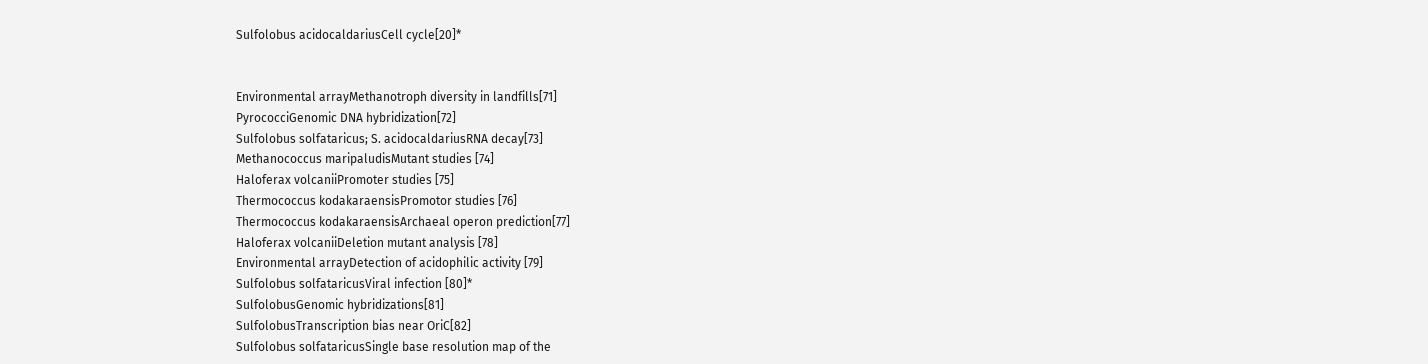Sulfolobus acidocaldariusCell cycle[20]*


Environmental arrayMethanotroph diversity in landfills[71]
PyrococciGenomic DNA hybridization[72]
Sulfolobus solfataricus; S. acidocaldariusRNA decay[73]
Methanococcus maripaludisMutant studies [74]
Haloferax volcaniiPromoter studies [75]
Thermococcus kodakaraensisPromotor studies [76]
Thermococcus kodakaraensisArchaeal operon prediction[77]
Haloferax volcaniiDeletion mutant analysis [78]
Environmental arrayDetection of acidophilic activity [79]
Sulfolobus solfataricusViral infection [80]*
SulfolobusGenomic hybridizations[81]
SulfolobusTranscription bias near OriC[82]
Sulfolobus solfataricusSingle base resolution map of the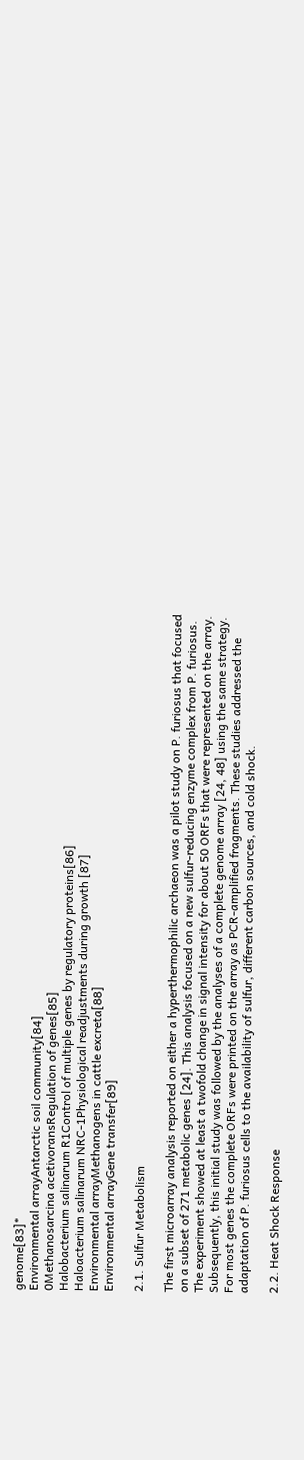genome[83]*
Environmental arrayAntarctic soil community[84]
0Methanosarcina acetivoransRegulation of genes[85]
Halobacterium salinarum R1Control of multiple genes by regulatory proteins[86]
Haloacterium salinarum NRC-1Physiological readjustments during growth [87]
Environmental arrayMethanogens in cattle excreta[88]
Environmental arrayGene transfer[89]

2.1. Sulfur Metabolism

The first microarray analysis reported on either a hyperthermophilic archaeon was a pilot study on P. furiosus that focused on a subset of 271 metabolic genes [24]. This analysis focused on a new sulfur-reducing enzyme complex from P. furiosus. The experiment showed at least a twofold change in signal intensity for about 50 ORFs that were represented on the array. Subsequently, this initial study was followed by the analyses of a complete genome array [24, 48] using the same strategy. For most genes the complete ORFs were printed on the array as PCR-amplified fragments. These studies addressed the adaptation of P. furiosus cells to the availability of sulfur, different carbon sources, and cold shock.

2.2. Heat Shock Response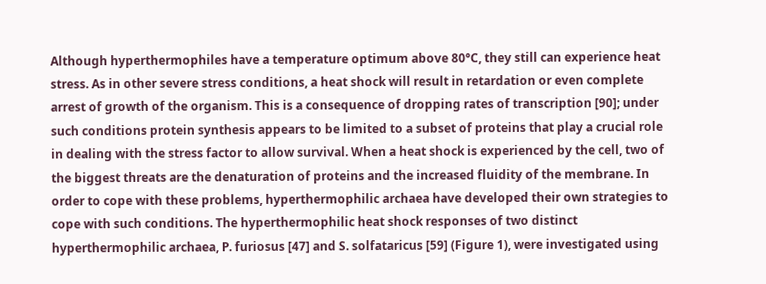Although hyperthermophiles have a temperature optimum above 80°C, they still can experience heat stress. As in other severe stress conditions, a heat shock will result in retardation or even complete arrest of growth of the organism. This is a consequence of dropping rates of transcription [90]; under such conditions protein synthesis appears to be limited to a subset of proteins that play a crucial role in dealing with the stress factor to allow survival. When a heat shock is experienced by the cell, two of the biggest threats are the denaturation of proteins and the increased fluidity of the membrane. In order to cope with these problems, hyperthermophilic archaea have developed their own strategies to cope with such conditions. The hyperthermophilic heat shock responses of two distinct hyperthermophilic archaea, P. furiosus [47] and S. solfataricus [59] (Figure 1), were investigated using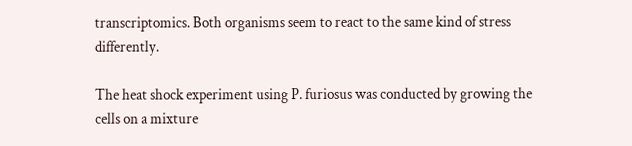transcriptomics. Both organisms seem to react to the same kind of stress differently.

The heat shock experiment using P. furiosus was conducted by growing the cells on a mixture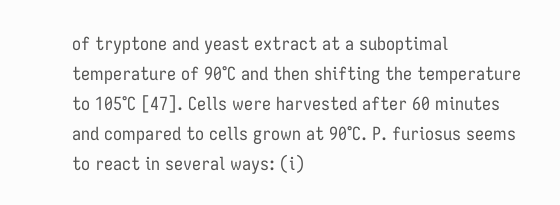of tryptone and yeast extract at a suboptimal temperature of 90°C and then shifting the temperature to 105°C [47]. Cells were harvested after 60 minutes and compared to cells grown at 90°C. P. furiosus seems to react in several ways: (i)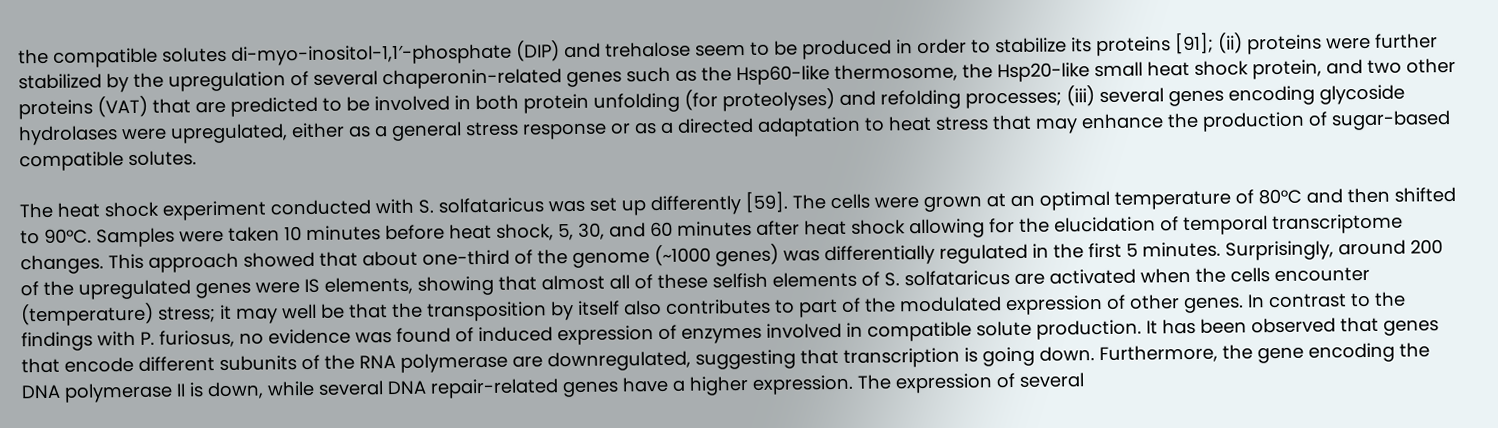the compatible solutes di-myo-inositol-1,1′-phosphate (DIP) and trehalose seem to be produced in order to stabilize its proteins [91]; (ii) proteins were further stabilized by the upregulation of several chaperonin-related genes such as the Hsp60-like thermosome, the Hsp20-like small heat shock protein, and two other proteins (VAT) that are predicted to be involved in both protein unfolding (for proteolyses) and refolding processes; (iii) several genes encoding glycoside hydrolases were upregulated, either as a general stress response or as a directed adaptation to heat stress that may enhance the production of sugar-based compatible solutes.

The heat shock experiment conducted with S. solfataricus was set up differently [59]. The cells were grown at an optimal temperature of 80°C and then shifted to 90°C. Samples were taken 10 minutes before heat shock, 5, 30, and 60 minutes after heat shock allowing for the elucidation of temporal transcriptome changes. This approach showed that about one-third of the genome (~1000 genes) was differentially regulated in the first 5 minutes. Surprisingly, around 200 of the upregulated genes were IS elements, showing that almost all of these selfish elements of S. solfataricus are activated when the cells encounter (temperature) stress; it may well be that the transposition by itself also contributes to part of the modulated expression of other genes. In contrast to the findings with P. furiosus, no evidence was found of induced expression of enzymes involved in compatible solute production. It has been observed that genes that encode different subunits of the RNA polymerase are downregulated, suggesting that transcription is going down. Furthermore, the gene encoding the DNA polymerase II is down, while several DNA repair-related genes have a higher expression. The expression of several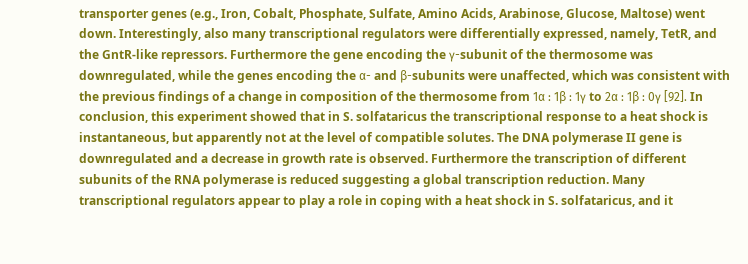transporter genes (e.g., Iron, Cobalt, Phosphate, Sulfate, Amino Acids, Arabinose, Glucose, Maltose) went down. Interestingly, also many transcriptional regulators were differentially expressed, namely, TetR, and the GntR-like repressors. Furthermore the gene encoding the γ-subunit of the thermosome was downregulated, while the genes encoding the α- and β-subunits were unaffected, which was consistent with the previous findings of a change in composition of the thermosome from 1α : 1β : 1γ to 2α : 1β : 0γ [92]. In conclusion, this experiment showed that in S. solfataricus the transcriptional response to a heat shock is instantaneous, but apparently not at the level of compatible solutes. The DNA polymerase II gene is downregulated and a decrease in growth rate is observed. Furthermore the transcription of different subunits of the RNA polymerase is reduced suggesting a global transcription reduction. Many transcriptional regulators appear to play a role in coping with a heat shock in S. solfataricus, and it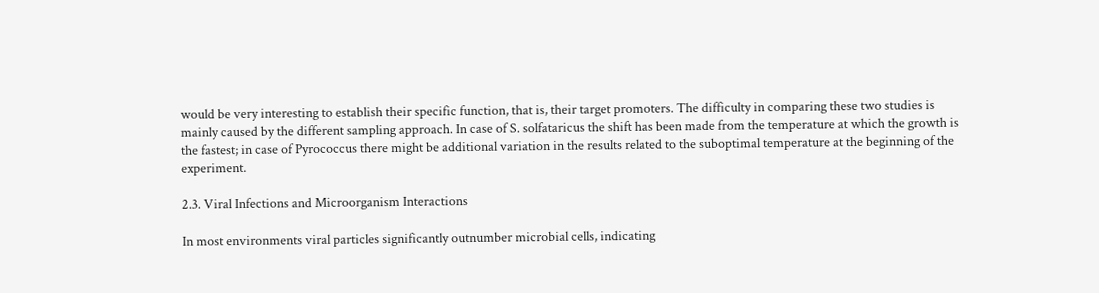would be very interesting to establish their specific function, that is, their target promoters. The difficulty in comparing these two studies is mainly caused by the different sampling approach. In case of S. solfataricus the shift has been made from the temperature at which the growth is the fastest; in case of Pyrococcus there might be additional variation in the results related to the suboptimal temperature at the beginning of the experiment.

2.3. Viral Infections and Microorganism Interactions

In most environments viral particles significantly outnumber microbial cells, indicating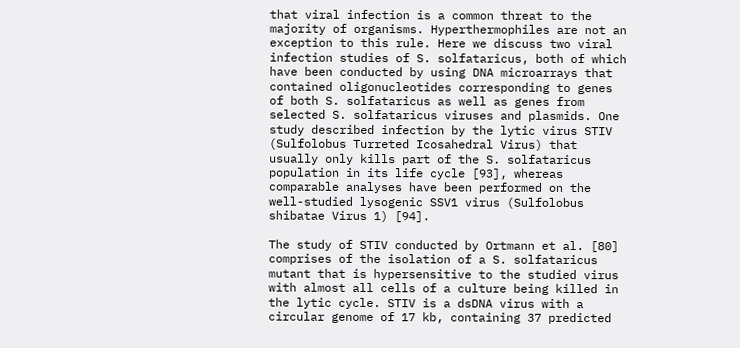that viral infection is a common threat to the majority of organisms. Hyperthermophiles are not an exception to this rule. Here we discuss two viral infection studies of S. solfataricus, both of which have been conducted by using DNA microarrays that contained oligonucleotides corresponding to genes of both S. solfataricus as well as genes from selected S. solfataricus viruses and plasmids. One study described infection by the lytic virus STIV (Sulfolobus Turreted Icosahedral Virus) that usually only kills part of the S. solfataricus population in its life cycle [93], whereas comparable analyses have been performed on the well-studied lysogenic SSV1 virus (Sulfolobus shibatae Virus 1) [94].

The study of STIV conducted by Ortmann et al. [80] comprises of the isolation of a S. solfataricus mutant that is hypersensitive to the studied virus with almost all cells of a culture being killed in the lytic cycle. STIV is a dsDNA virus with a circular genome of 17 kb, containing 37 predicted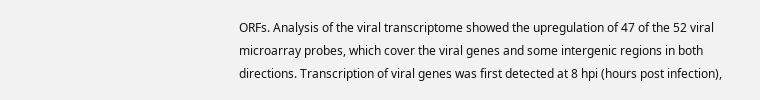ORFs. Analysis of the viral transcriptome showed the upregulation of 47 of the 52 viral microarray probes, which cover the viral genes and some intergenic regions in both directions. Transcription of viral genes was first detected at 8 hpi (hours post infection),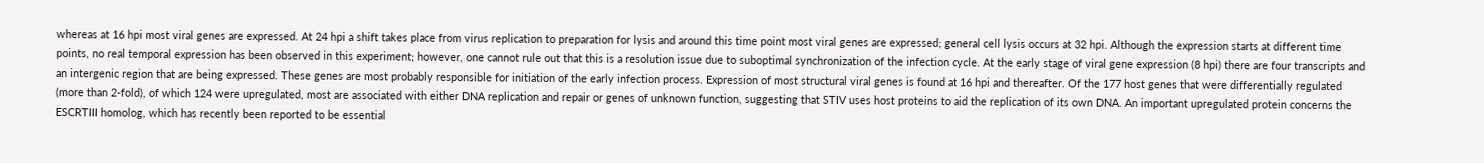whereas at 16 hpi most viral genes are expressed. At 24 hpi a shift takes place from virus replication to preparation for lysis and around this time point most viral genes are expressed; general cell lysis occurs at 32 hpi. Although the expression starts at different time points, no real temporal expression has been observed in this experiment; however, one cannot rule out that this is a resolution issue due to suboptimal synchronization of the infection cycle. At the early stage of viral gene expression (8 hpi) there are four transcripts and an intergenic region that are being expressed. These genes are most probably responsible for initiation of the early infection process. Expression of most structural viral genes is found at 16 hpi and thereafter. Of the 177 host genes that were differentially regulated (more than 2-fold), of which 124 were upregulated, most are associated with either DNA replication and repair or genes of unknown function, suggesting that STIV uses host proteins to aid the replication of its own DNA. An important upregulated protein concerns the ESCRTIII homolog, which has recently been reported to be essential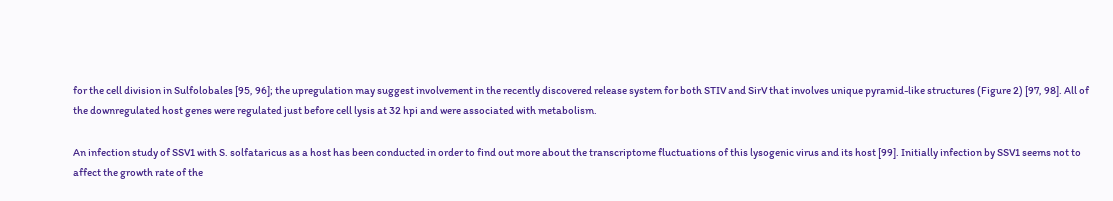for the cell division in Sulfolobales [95, 96]; the upregulation may suggest involvement in the recently discovered release system for both STIV and SirV that involves unique pyramid-like structures (Figure 2) [97, 98]. All of the downregulated host genes were regulated just before cell lysis at 32 hpi and were associated with metabolism.

An infection study of SSV1 with S. solfataricus as a host has been conducted in order to find out more about the transcriptome fluctuations of this lysogenic virus and its host [99]. Initially infection by SSV1 seems not to affect the growth rate of the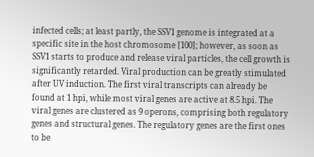infected cells; at least partly, the SSV1 genome is integrated at a specific site in the host chromosome [100]; however, as soon as SSV1 starts to produce and release viral particles, the cell growth is significantly retarded. Viral production can be greatly stimulated after UV induction. The first viral transcripts can already be found at 1 hpi, while most viral genes are active at 8.5 hpi. The viral genes are clustered as 9 operons, comprising both regulatory genes and structural genes. The regulatory genes are the first ones to be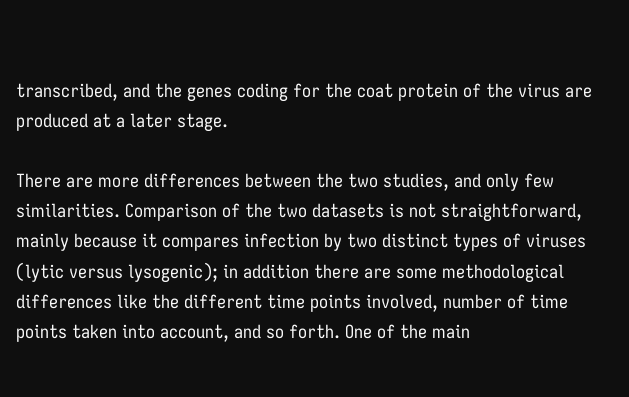transcribed, and the genes coding for the coat protein of the virus are produced at a later stage.

There are more differences between the two studies, and only few similarities. Comparison of the two datasets is not straightforward, mainly because it compares infection by two distinct types of viruses (lytic versus lysogenic); in addition there are some methodological differences like the different time points involved, number of time points taken into account, and so forth. One of the main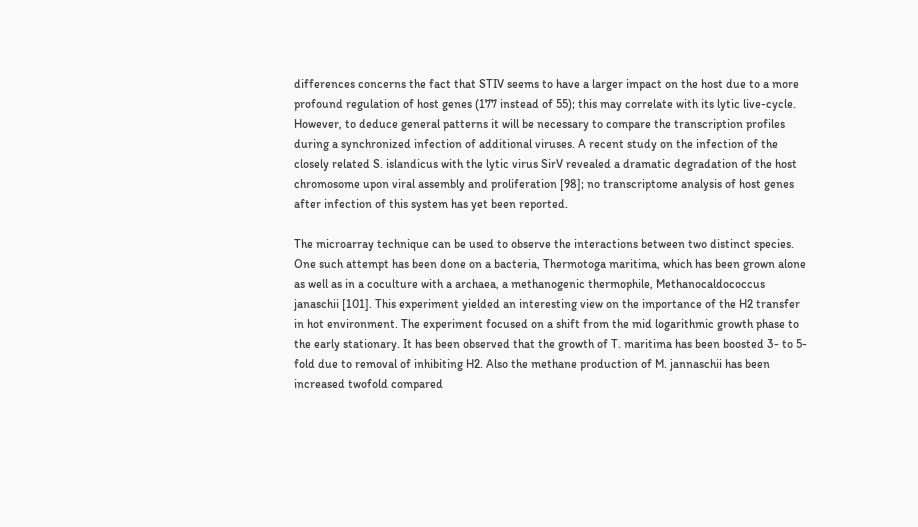differences concerns the fact that STIV seems to have a larger impact on the host due to a more profound regulation of host genes (177 instead of 55); this may correlate with its lytic live-cycle. However, to deduce general patterns it will be necessary to compare the transcription profiles during a synchronized infection of additional viruses. A recent study on the infection of the closely related S. islandicus with the lytic virus SirV revealed a dramatic degradation of the host chromosome upon viral assembly and proliferation [98]; no transcriptome analysis of host genes after infection of this system has yet been reported.

The microarray technique can be used to observe the interactions between two distinct species. One such attempt has been done on a bacteria, Thermotoga maritima, which has been grown alone as well as in a coculture with a archaea, a methanogenic thermophile, Methanocaldococcus janaschii [101]. This experiment yielded an interesting view on the importance of the H2 transfer in hot environment. The experiment focused on a shift from the mid logarithmic growth phase to the early stationary. It has been observed that the growth of T. maritima has been boosted 3- to 5-fold due to removal of inhibiting H2. Also the methane production of M. jannaschii has been increased twofold compared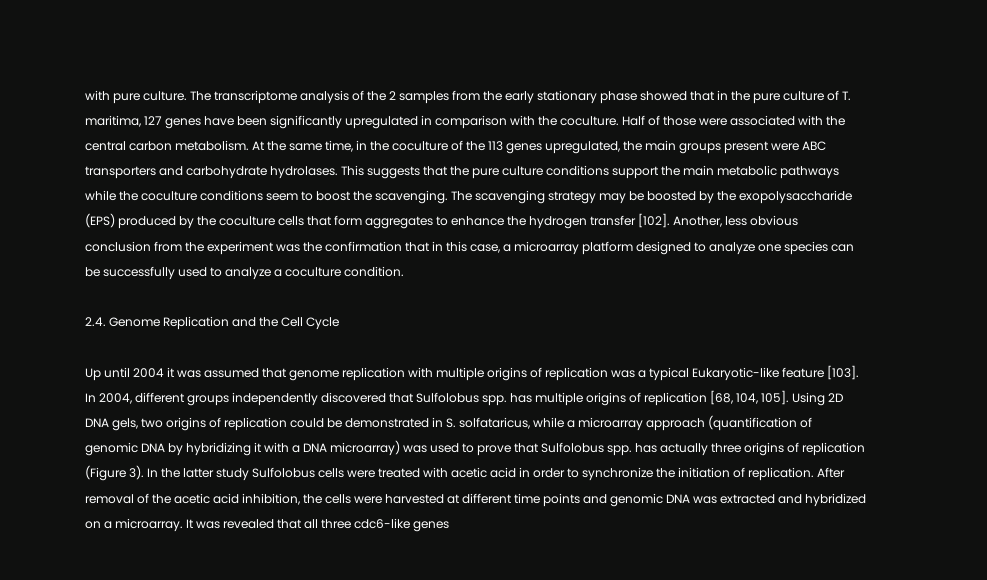with pure culture. The transcriptome analysis of the 2 samples from the early stationary phase showed that in the pure culture of T. maritima, 127 genes have been significantly upregulated in comparison with the coculture. Half of those were associated with the central carbon metabolism. At the same time, in the coculture of the 113 genes upregulated, the main groups present were ABC transporters and carbohydrate hydrolases. This suggests that the pure culture conditions support the main metabolic pathways while the coculture conditions seem to boost the scavenging. The scavenging strategy may be boosted by the exopolysaccharide (EPS) produced by the coculture cells that form aggregates to enhance the hydrogen transfer [102]. Another, less obvious conclusion from the experiment was the confirmation that in this case, a microarray platform designed to analyze one species can be successfully used to analyze a coculture condition.

2.4. Genome Replication and the Cell Cycle

Up until 2004 it was assumed that genome replication with multiple origins of replication was a typical Eukaryotic-like feature [103]. In 2004, different groups independently discovered that Sulfolobus spp. has multiple origins of replication [68, 104, 105]. Using 2D DNA gels, two origins of replication could be demonstrated in S. solfataricus, while a microarray approach (quantification of genomic DNA by hybridizing it with a DNA microarray) was used to prove that Sulfolobus spp. has actually three origins of replication (Figure 3). In the latter study Sulfolobus cells were treated with acetic acid in order to synchronize the initiation of replication. After removal of the acetic acid inhibition, the cells were harvested at different time points and genomic DNA was extracted and hybridized on a microarray. It was revealed that all three cdc6-like genes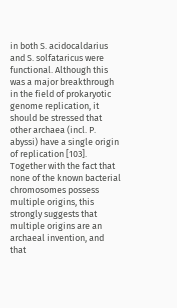in both S. acidocaldarius and S. solfataricus were functional. Although this was a major breakthrough in the field of prokaryotic genome replication, it should be stressed that other archaea (incl. P. abyssi) have a single origin of replication [103]. Together with the fact that none of the known bacterial chromosomes possess multiple origins, this strongly suggests that multiple origins are an archaeal invention, and that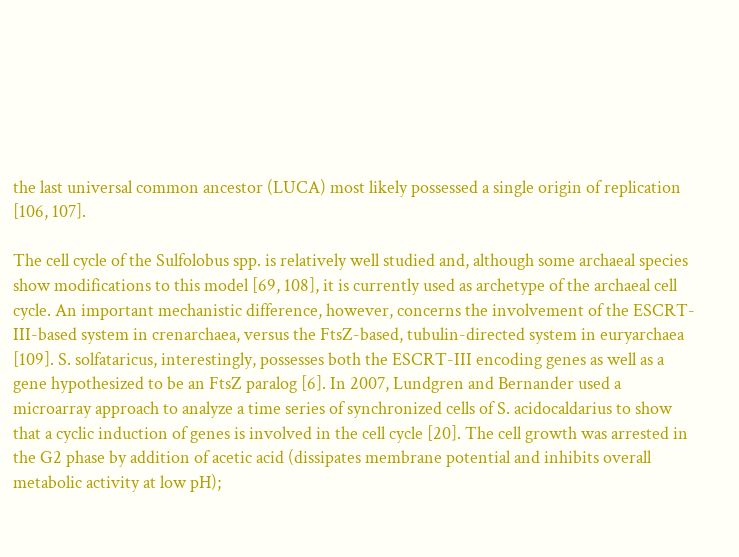the last universal common ancestor (LUCA) most likely possessed a single origin of replication [106, 107].

The cell cycle of the Sulfolobus spp. is relatively well studied and, although some archaeal species show modifications to this model [69, 108], it is currently used as archetype of the archaeal cell cycle. An important mechanistic difference, however, concerns the involvement of the ESCRT-III-based system in crenarchaea, versus the FtsZ-based, tubulin-directed system in euryarchaea [109]. S. solfataricus, interestingly, possesses both the ESCRT-III encoding genes as well as a gene hypothesized to be an FtsZ paralog [6]. In 2007, Lundgren and Bernander used a microarray approach to analyze a time series of synchronized cells of S. acidocaldarius to show that a cyclic induction of genes is involved in the cell cycle [20]. The cell growth was arrested in the G2 phase by addition of acetic acid (dissipates membrane potential and inhibits overall metabolic activity at low pH);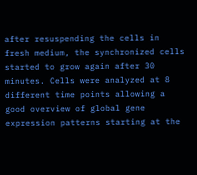after resuspending the cells in fresh medium, the synchronized cells started to grow again after 30 minutes. Cells were analyzed at 8 different time points allowing a good overview of global gene expression patterns starting at the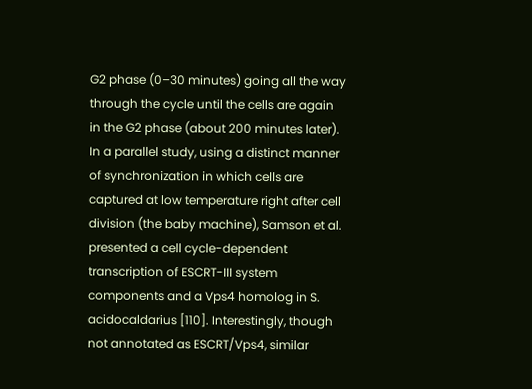G2 phase (0–30 minutes) going all the way through the cycle until the cells are again in the G2 phase (about 200 minutes later). In a parallel study, using a distinct manner of synchronization in which cells are captured at low temperature right after cell division (the baby machine), Samson et al. presented a cell cycle-dependent transcription of ESCRT-III system components and a Vps4 homolog in S. acidocaldarius [110]. Interestingly, though not annotated as ESCRT/Vps4, similar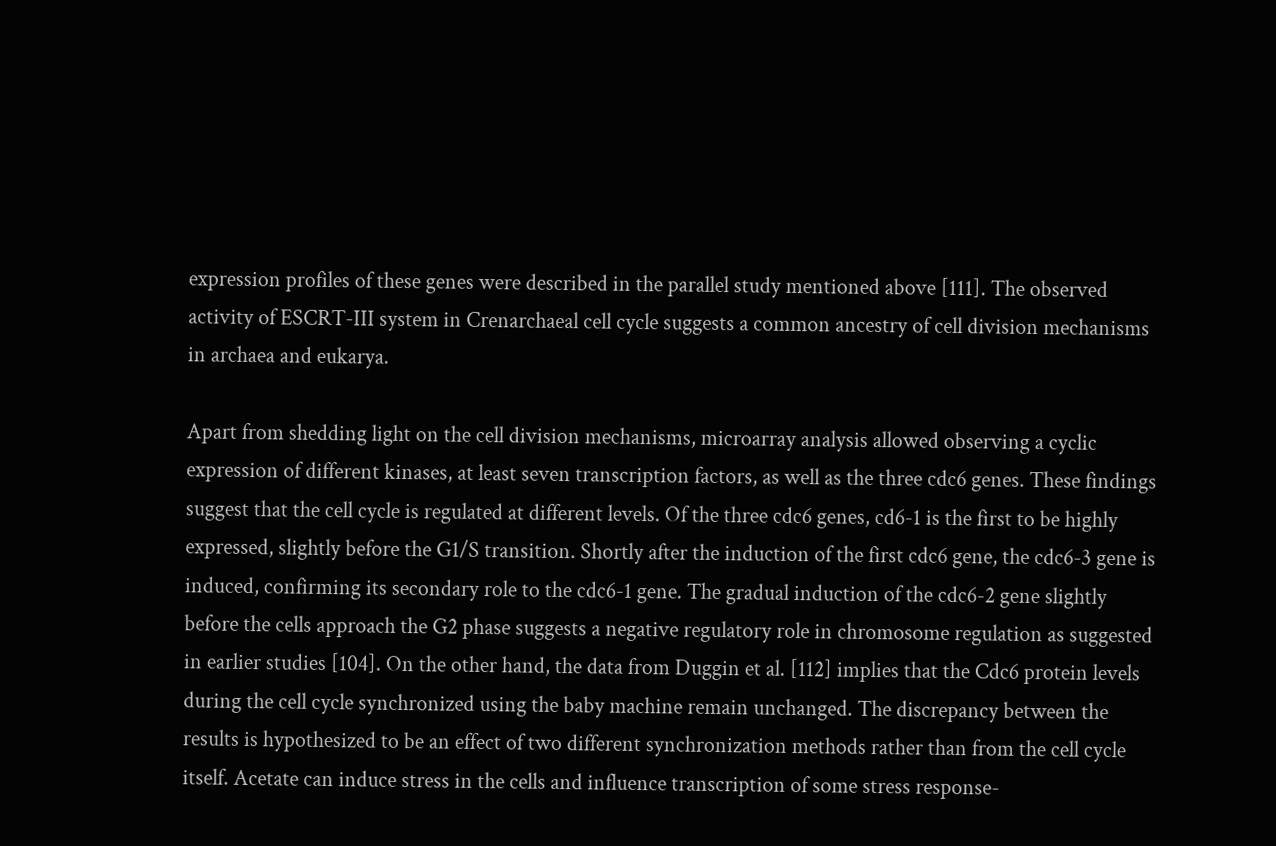expression profiles of these genes were described in the parallel study mentioned above [111]. The observed activity of ESCRT-III system in Crenarchaeal cell cycle suggests a common ancestry of cell division mechanisms in archaea and eukarya.

Apart from shedding light on the cell division mechanisms, microarray analysis allowed observing a cyclic expression of different kinases, at least seven transcription factors, as well as the three cdc6 genes. These findings suggest that the cell cycle is regulated at different levels. Of the three cdc6 genes, cd6-1 is the first to be highly expressed, slightly before the G1/S transition. Shortly after the induction of the first cdc6 gene, the cdc6-3 gene is induced, confirming its secondary role to the cdc6-1 gene. The gradual induction of the cdc6-2 gene slightly before the cells approach the G2 phase suggests a negative regulatory role in chromosome regulation as suggested in earlier studies [104]. On the other hand, the data from Duggin et al. [112] implies that the Cdc6 protein levels during the cell cycle synchronized using the baby machine remain unchanged. The discrepancy between the results is hypothesized to be an effect of two different synchronization methods rather than from the cell cycle itself. Acetate can induce stress in the cells and influence transcription of some stress response-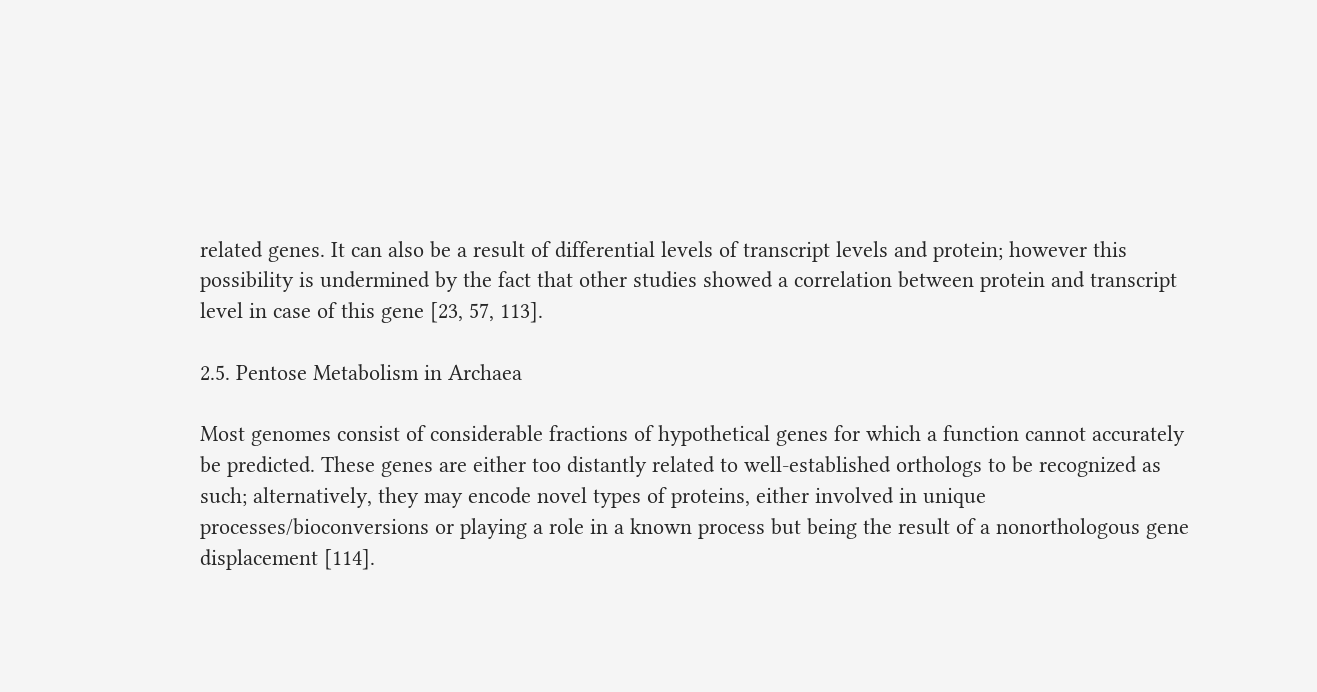related genes. It can also be a result of differential levels of transcript levels and protein; however this possibility is undermined by the fact that other studies showed a correlation between protein and transcript level in case of this gene [23, 57, 113].

2.5. Pentose Metabolism in Archaea

Most genomes consist of considerable fractions of hypothetical genes for which a function cannot accurately be predicted. These genes are either too distantly related to well-established orthologs to be recognized as such; alternatively, they may encode novel types of proteins, either involved in unique processes/bioconversions or playing a role in a known process but being the result of a nonorthologous gene displacement [114].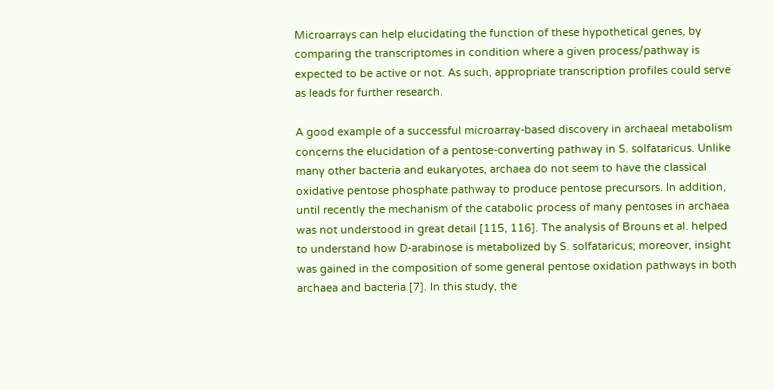Microarrays can help elucidating the function of these hypothetical genes, by comparing the transcriptomes in condition where a given process/pathway is expected to be active or not. As such, appropriate transcription profiles could serve as leads for further research.

A good example of a successful microarray-based discovery in archaeal metabolism concerns the elucidation of a pentose-converting pathway in S. solfataricus. Unlike many other bacteria and eukaryotes, archaea do not seem to have the classical oxidative pentose phosphate pathway to produce pentose precursors. In addition, until recently the mechanism of the catabolic process of many pentoses in archaea was not understood in great detail [115, 116]. The analysis of Brouns et al. helped to understand how D-arabinose is metabolized by S. solfataricus; moreover, insight was gained in the composition of some general pentose oxidation pathways in both archaea and bacteria [7]. In this study, the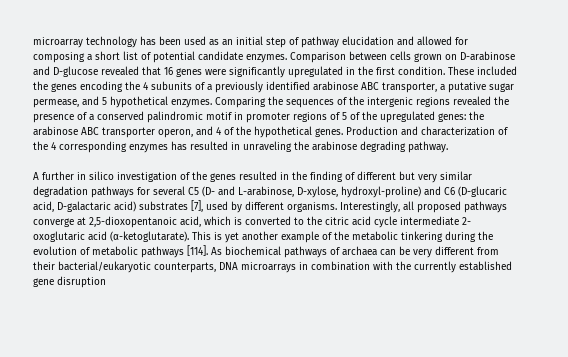microarray technology has been used as an initial step of pathway elucidation and allowed for composing a short list of potential candidate enzymes. Comparison between cells grown on D-arabinose and D-glucose revealed that 16 genes were significantly upregulated in the first condition. These included the genes encoding the 4 subunits of a previously identified arabinose ABC transporter, a putative sugar permease, and 5 hypothetical enzymes. Comparing the sequences of the intergenic regions revealed the presence of a conserved palindromic motif in promoter regions of 5 of the upregulated genes: the arabinose ABC transporter operon, and 4 of the hypothetical genes. Production and characterization of the 4 corresponding enzymes has resulted in unraveling the arabinose degrading pathway.

A further in silico investigation of the genes resulted in the finding of different but very similar degradation pathways for several C5 (D- and L-arabinose, D-xylose, hydroxyl-proline) and C6 (D-glucaric acid, D-galactaric acid) substrates [7], used by different organisms. Interestingly, all proposed pathways converge at 2,5-dioxopentanoic acid, which is converted to the citric acid cycle intermediate 2-oxoglutaric acid (α-ketoglutarate). This is yet another example of the metabolic tinkering during the evolution of metabolic pathways [114]. As biochemical pathways of archaea can be very different from their bacterial/eukaryotic counterparts, DNA microarrays in combination with the currently established gene disruption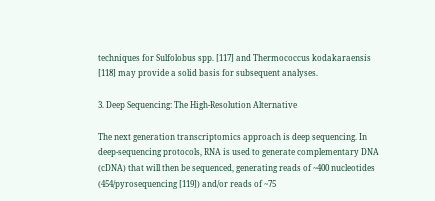techniques for Sulfolobus spp. [117] and Thermococcus kodakaraensis [118] may provide a solid basis for subsequent analyses.

3. Deep Sequencing: The High-Resolution Alternative

The next generation transcriptomics approach is deep sequencing. In deep-sequencing protocols, RNA is used to generate complementary DNA (cDNA) that will then be sequenced, generating reads of ~400 nucleotides (454/pyrosequencing [119]) and/or reads of ~75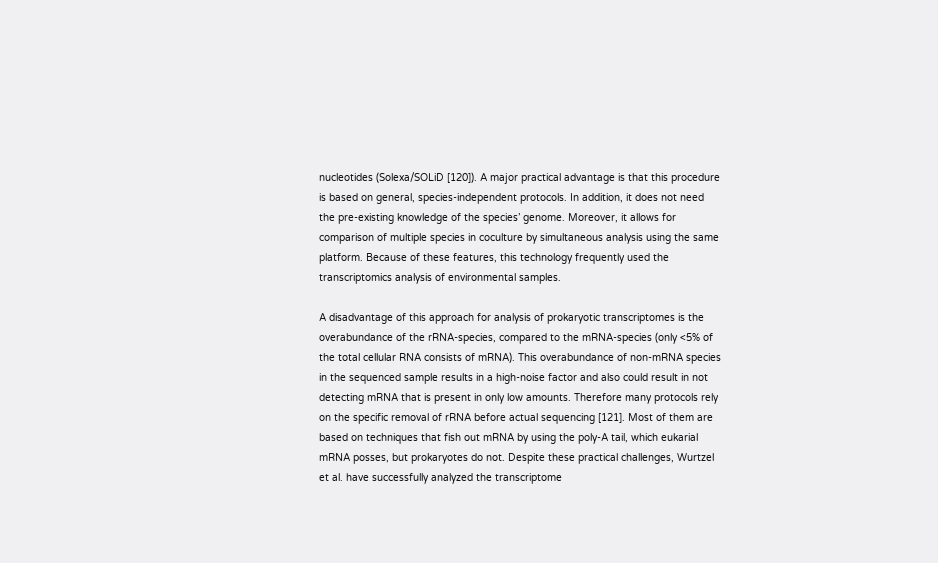nucleotides (Solexa/SOLiD [120]). A major practical advantage is that this procedure is based on general, species-independent protocols. In addition, it does not need the pre-existing knowledge of the species’ genome. Moreover, it allows for comparison of multiple species in coculture by simultaneous analysis using the same platform. Because of these features, this technology frequently used the transcriptomics analysis of environmental samples.

A disadvantage of this approach for analysis of prokaryotic transcriptomes is the overabundance of the rRNA-species, compared to the mRNA-species (only <5% of the total cellular RNA consists of mRNA). This overabundance of non-mRNA species in the sequenced sample results in a high-noise factor and also could result in not detecting mRNA that is present in only low amounts. Therefore many protocols rely on the specific removal of rRNA before actual sequencing [121]. Most of them are based on techniques that fish out mRNA by using the poly-A tail, which eukarial mRNA posses, but prokaryotes do not. Despite these practical challenges, Wurtzel et al. have successfully analyzed the transcriptome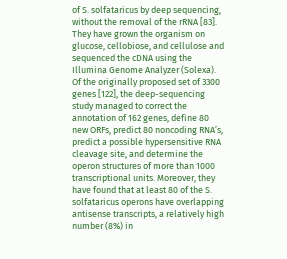of S. solfataricus by deep sequencing, without the removal of the rRNA [83]. They have grown the organism on glucose, cellobiose, and cellulose and sequenced the cDNA using the Illumina Genome Analyzer (Solexa). Of the originally proposed set of 3300 genes [122], the deep-sequencing study managed to correct the annotation of 162 genes, define 80 new ORFs, predict 80 noncoding RNA’s, predict a possible hypersensitive RNA cleavage site, and determine the operon structures of more than 1000 transcriptional units. Moreover, they have found that at least 80 of the S. solfataricus operons have overlapping antisense transcripts, a relatively high number (8%) in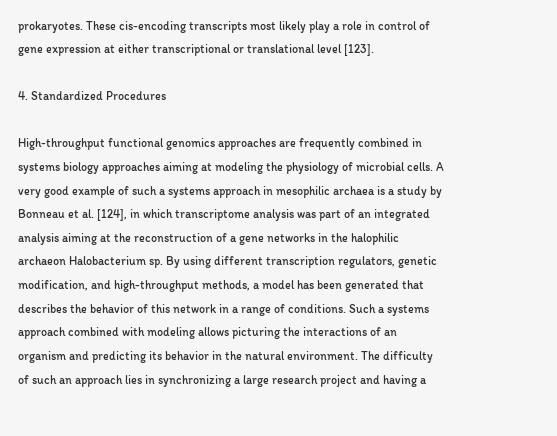prokaryotes. These cis-encoding transcripts most likely play a role in control of gene expression at either transcriptional or translational level [123].

4. Standardized Procedures

High-throughput functional genomics approaches are frequently combined in systems biology approaches aiming at modeling the physiology of microbial cells. A very good example of such a systems approach in mesophilic archaea is a study by Bonneau et al. [124], in which transcriptome analysis was part of an integrated analysis aiming at the reconstruction of a gene networks in the halophilic archaeon Halobacterium sp. By using different transcription regulators, genetic modification, and high-throughput methods, a model has been generated that describes the behavior of this network in a range of conditions. Such a systems approach combined with modeling allows picturing the interactions of an organism and predicting its behavior in the natural environment. The difficulty of such an approach lies in synchronizing a large research project and having a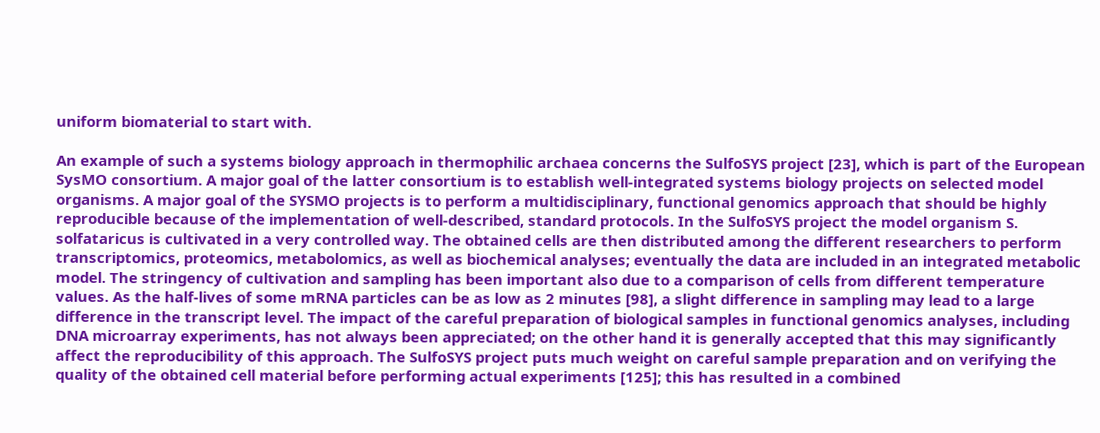uniform biomaterial to start with.

An example of such a systems biology approach in thermophilic archaea concerns the SulfoSYS project [23], which is part of the European SysMO consortium. A major goal of the latter consortium is to establish well-integrated systems biology projects on selected model organisms. A major goal of the SYSMO projects is to perform a multidisciplinary, functional genomics approach that should be highly reproducible because of the implementation of well-described, standard protocols. In the SulfoSYS project the model organism S. solfataricus is cultivated in a very controlled way. The obtained cells are then distributed among the different researchers to perform transcriptomics, proteomics, metabolomics, as well as biochemical analyses; eventually the data are included in an integrated metabolic model. The stringency of cultivation and sampling has been important also due to a comparison of cells from different temperature values. As the half-lives of some mRNA particles can be as low as 2 minutes [98], a slight difference in sampling may lead to a large difference in the transcript level. The impact of the careful preparation of biological samples in functional genomics analyses, including DNA microarray experiments, has not always been appreciated; on the other hand it is generally accepted that this may significantly affect the reproducibility of this approach. The SulfoSYS project puts much weight on careful sample preparation and on verifying the quality of the obtained cell material before performing actual experiments [125]; this has resulted in a combined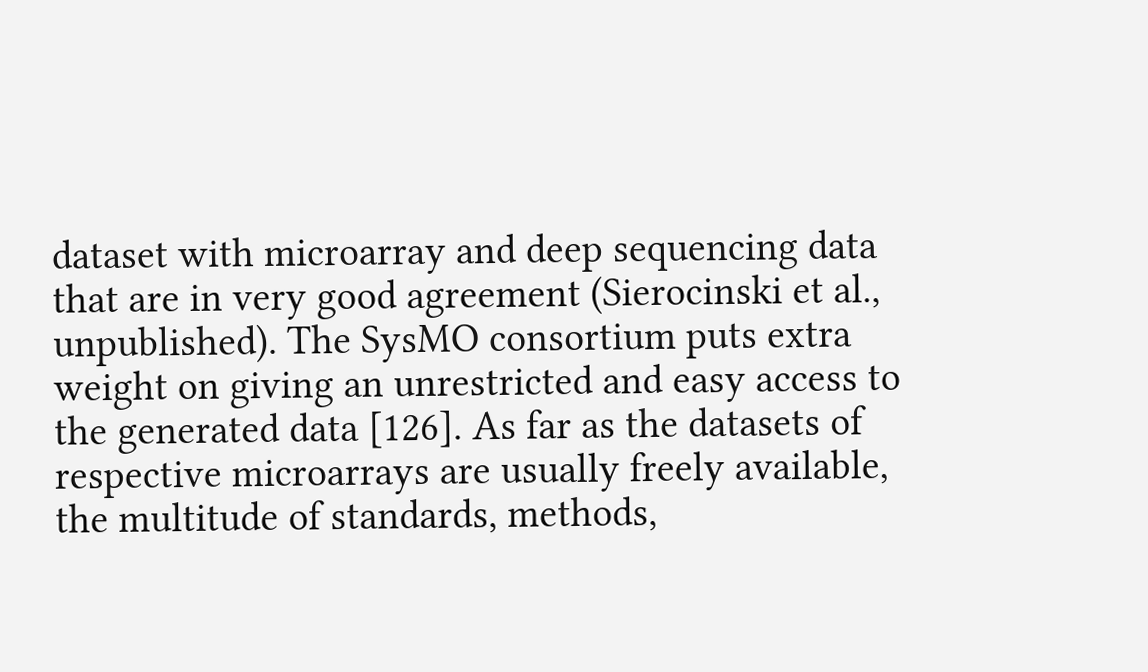dataset with microarray and deep sequencing data that are in very good agreement (Sierocinski et al., unpublished). The SysMO consortium puts extra weight on giving an unrestricted and easy access to the generated data [126]. As far as the datasets of respective microarrays are usually freely available, the multitude of standards, methods,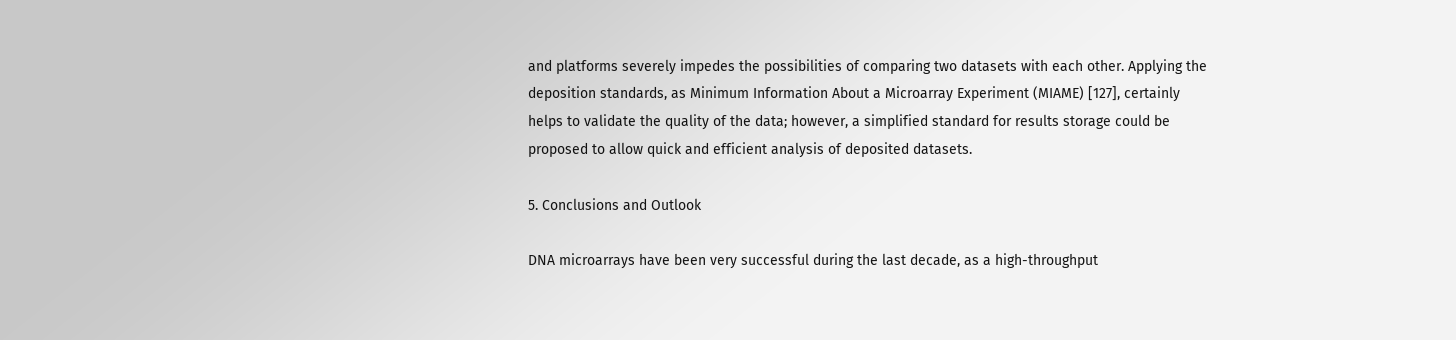and platforms severely impedes the possibilities of comparing two datasets with each other. Applying the deposition standards, as Minimum Information About a Microarray Experiment (MIAME) [127], certainly helps to validate the quality of the data; however, a simplified standard for results storage could be proposed to allow quick and efficient analysis of deposited datasets.

5. Conclusions and Outlook

DNA microarrays have been very successful during the last decade, as a high-throughput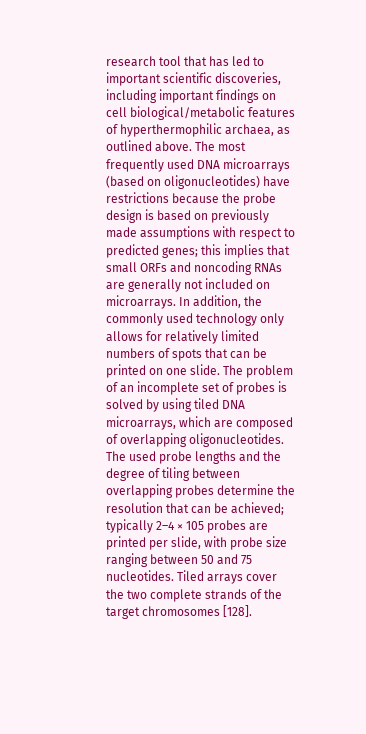research tool that has led to important scientific discoveries, including important findings on cell biological/metabolic features of hyperthermophilic archaea, as outlined above. The most frequently used DNA microarrays (based on oligonucleotides) have restrictions because the probe design is based on previously made assumptions with respect to predicted genes; this implies that small ORFs and noncoding RNAs are generally not included on microarrays. In addition, the commonly used technology only allows for relatively limited numbers of spots that can be printed on one slide. The problem of an incomplete set of probes is solved by using tiled DNA microarrays, which are composed of overlapping oligonucleotides. The used probe lengths and the degree of tiling between overlapping probes determine the resolution that can be achieved; typically 2–4 × 105 probes are printed per slide, with probe size ranging between 50 and 75 nucleotides. Tiled arrays cover the two complete strands of the target chromosomes [128].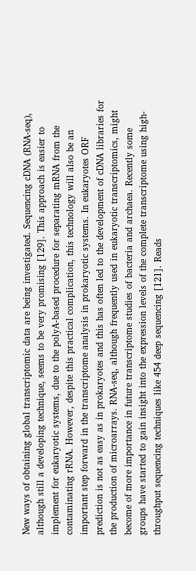New ways of obtaining global transcriptomic data are being investigated. Sequencing cDNA (RNA-seq), although still a developing technique, seems to be very promising [129]. This approach is easier to implement for eukaryotic systems, due to the polyA-based procedure for separating mRNA from the contaminating rRNA. However, despite this practical complication, this technology will also be an important step forward in the transcriptome analysis in prokaryotic systems. In eukaryotes ORF prediction is not as easy as in prokaryotes and this has often led to the development of cDNA libraries for the production of microarrays. RNA-seq, although frequently used in eukaryotic transcriptomics, might become of more importance in future transcriptome studies of bacteria and archaea. Recently some groups have started to gain insight into the expression levels of the complete transcriptome using high-throughput sequencing techniques like 454 deep sequencing [121]. Reads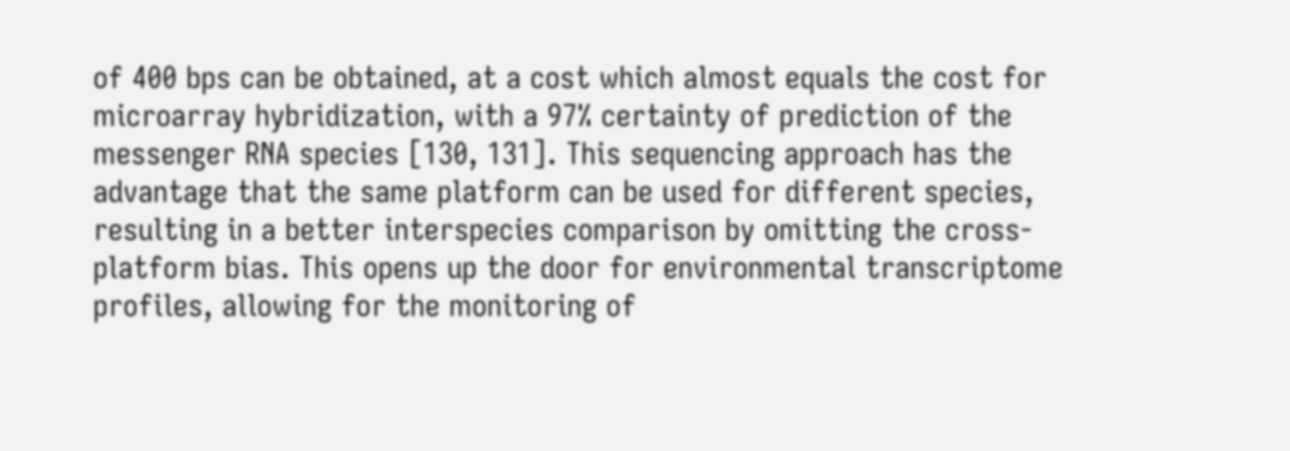of 400 bps can be obtained, at a cost which almost equals the cost for microarray hybridization, with a 97% certainty of prediction of the messenger RNA species [130, 131]. This sequencing approach has the advantage that the same platform can be used for different species, resulting in a better interspecies comparison by omitting the cross-platform bias. This opens up the door for environmental transcriptome profiles, allowing for the monitoring of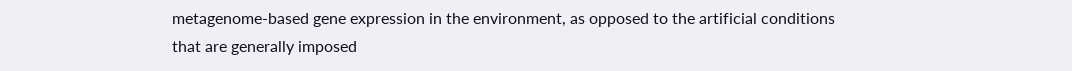metagenome-based gene expression in the environment, as opposed to the artificial conditions that are generally imposed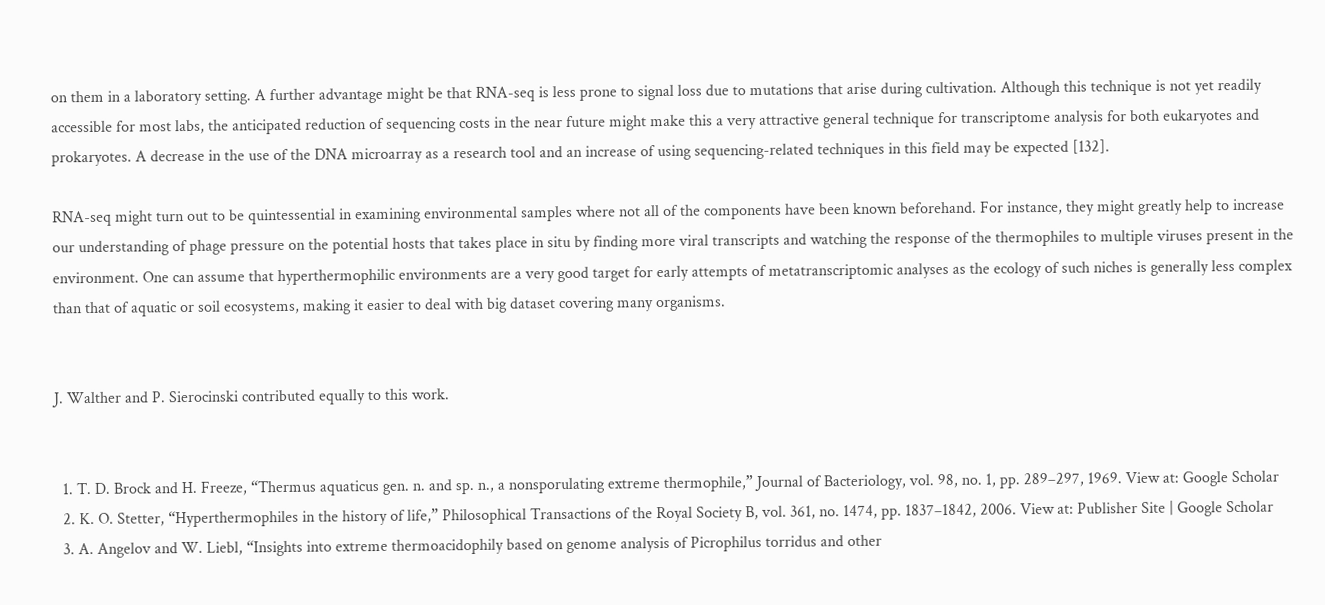on them in a laboratory setting. A further advantage might be that RNA-seq is less prone to signal loss due to mutations that arise during cultivation. Although this technique is not yet readily accessible for most labs, the anticipated reduction of sequencing costs in the near future might make this a very attractive general technique for transcriptome analysis for both eukaryotes and prokaryotes. A decrease in the use of the DNA microarray as a research tool and an increase of using sequencing-related techniques in this field may be expected [132].

RNA-seq might turn out to be quintessential in examining environmental samples where not all of the components have been known beforehand. For instance, they might greatly help to increase our understanding of phage pressure on the potential hosts that takes place in situ by finding more viral transcripts and watching the response of the thermophiles to multiple viruses present in the environment. One can assume that hyperthermophilic environments are a very good target for early attempts of metatranscriptomic analyses as the ecology of such niches is generally less complex than that of aquatic or soil ecosystems, making it easier to deal with big dataset covering many organisms.


J. Walther and P. Sierocinski contributed equally to this work.


  1. T. D. Brock and H. Freeze, “Thermus aquaticus gen. n. and sp. n., a nonsporulating extreme thermophile,” Journal of Bacteriology, vol. 98, no. 1, pp. 289–297, 1969. View at: Google Scholar
  2. K. O. Stetter, “Hyperthermophiles in the history of life,” Philosophical Transactions of the Royal Society B, vol. 361, no. 1474, pp. 1837–1842, 2006. View at: Publisher Site | Google Scholar
  3. A. Angelov and W. Liebl, “Insights into extreme thermoacidophily based on genome analysis of Picrophilus torridus and other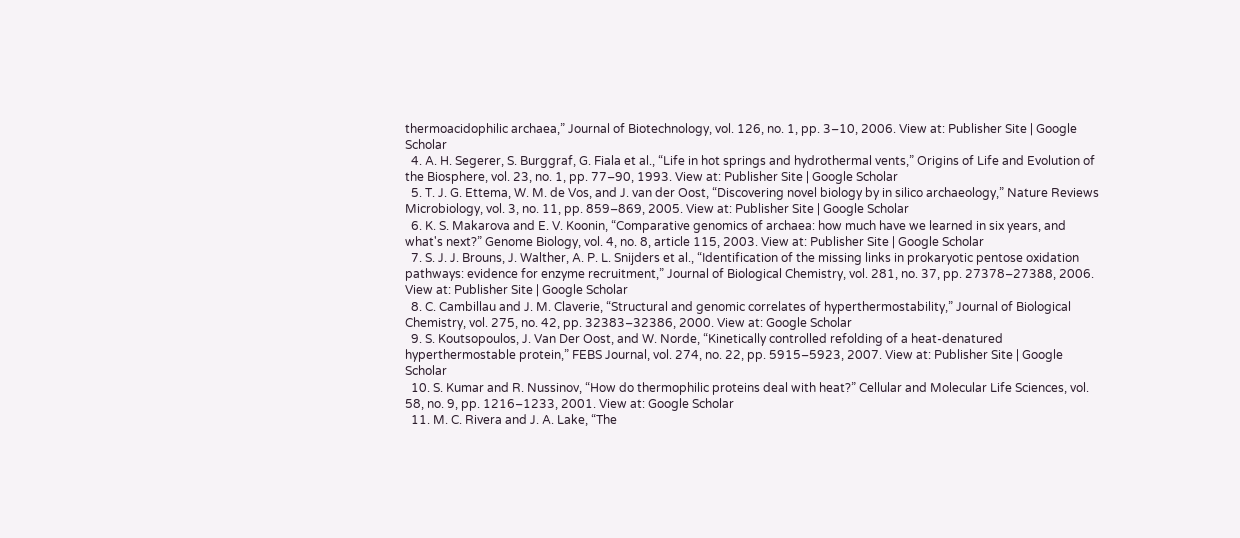thermoacidophilic archaea,” Journal of Biotechnology, vol. 126, no. 1, pp. 3–10, 2006. View at: Publisher Site | Google Scholar
  4. A. H. Segerer, S. Burggraf, G. Fiala et al., “Life in hot springs and hydrothermal vents,” Origins of Life and Evolution of the Biosphere, vol. 23, no. 1, pp. 77–90, 1993. View at: Publisher Site | Google Scholar
  5. T. J. G. Ettema, W. M. de Vos, and J. van der Oost, “Discovering novel biology by in silico archaeology,” Nature Reviews Microbiology, vol. 3, no. 11, pp. 859–869, 2005. View at: Publisher Site | Google Scholar
  6. K. S. Makarova and E. V. Koonin, “Comparative genomics of archaea: how much have we learned in six years, and what's next?” Genome Biology, vol. 4, no. 8, article 115, 2003. View at: Publisher Site | Google Scholar
  7. S. J. J. Brouns, J. Walther, A. P. L. Snijders et al., “Identification of the missing links in prokaryotic pentose oxidation pathways: evidence for enzyme recruitment,” Journal of Biological Chemistry, vol. 281, no. 37, pp. 27378–27388, 2006. View at: Publisher Site | Google Scholar
  8. C. Cambillau and J. M. Claverie, “Structural and genomic correlates of hyperthermostability,” Journal of Biological Chemistry, vol. 275, no. 42, pp. 32383–32386, 2000. View at: Google Scholar
  9. S. Koutsopoulos, J. Van Der Oost, and W. Norde, “Kinetically controlled refolding of a heat-denatured hyperthermostable protein,” FEBS Journal, vol. 274, no. 22, pp. 5915–5923, 2007. View at: Publisher Site | Google Scholar
  10. S. Kumar and R. Nussinov, “How do thermophilic proteins deal with heat?” Cellular and Molecular Life Sciences, vol. 58, no. 9, pp. 1216–1233, 2001. View at: Google Scholar
  11. M. C. Rivera and J. A. Lake, “The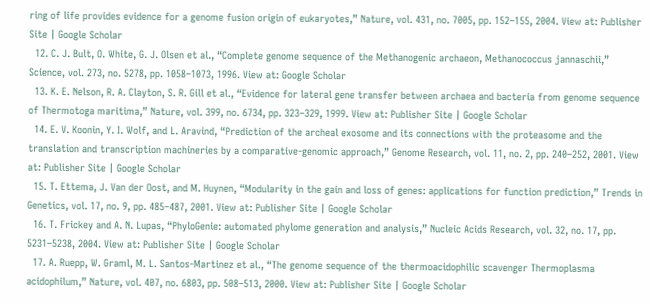ring of life provides evidence for a genome fusion origin of eukaryotes,” Nature, vol. 431, no. 7005, pp. 152–155, 2004. View at: Publisher Site | Google Scholar
  12. C. J. Bult, O. White, G. J. Olsen et al., “Complete genome sequence of the Methanogenic archaeon, Methanococcus jannaschii,” Science, vol. 273, no. 5278, pp. 1058–1073, 1996. View at: Google Scholar
  13. K. E. Nelson, R. A. Clayton, S. R. Gill et al., “Evidence for lateral gene transfer between archaea and bacteria from genome sequence of Thermotoga maritima,” Nature, vol. 399, no. 6734, pp. 323–329, 1999. View at: Publisher Site | Google Scholar
  14. E. V. Koonin, Y. I. Wolf, and L. Aravind, “Prediction of the archeal exosome and its connections with the proteasome and the translation and transcription machineries by a comparative-genomic approach,” Genome Research, vol. 11, no. 2, pp. 240–252, 2001. View at: Publisher Site | Google Scholar
  15. T. Ettema, J. Van der Oost, and M. Huynen, “Modularity in the gain and loss of genes: applications for function prediction,” Trends in Genetics, vol. 17, no. 9, pp. 485–487, 2001. View at: Publisher Site | Google Scholar
  16. T. Frickey and A. N. Lupas, “PhyloGenie: automated phylome generation and analysis,” Nucleic Acids Research, vol. 32, no. 17, pp. 5231–5238, 2004. View at: Publisher Site | Google Scholar
  17. A. Ruepp, W. Graml, M. L. Santos-Martinez et al., “The genome sequence of the thermoacidophilic scavenger Thermoplasma acidophilum,” Nature, vol. 407, no. 6803, pp. 508–513, 2000. View at: Publisher Site | Google Scholar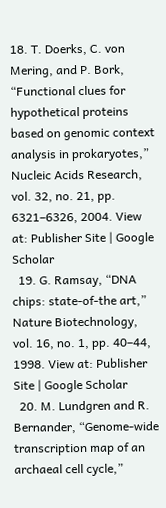18. T. Doerks, C. von Mering, and P. Bork, “Functional clues for hypothetical proteins based on genomic context analysis in prokaryotes,” Nucleic Acids Research, vol. 32, no. 21, pp. 6321–6326, 2004. View at: Publisher Site | Google Scholar
  19. G. Ramsay, “DNA chips: state-of-the art,” Nature Biotechnology, vol. 16, no. 1, pp. 40–44, 1998. View at: Publisher Site | Google Scholar
  20. M. Lundgren and R. Bernander, “Genome-wide transcription map of an archaeal cell cycle,”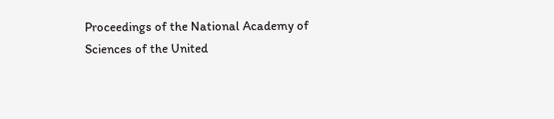Proceedings of the National Academy of Sciences of the United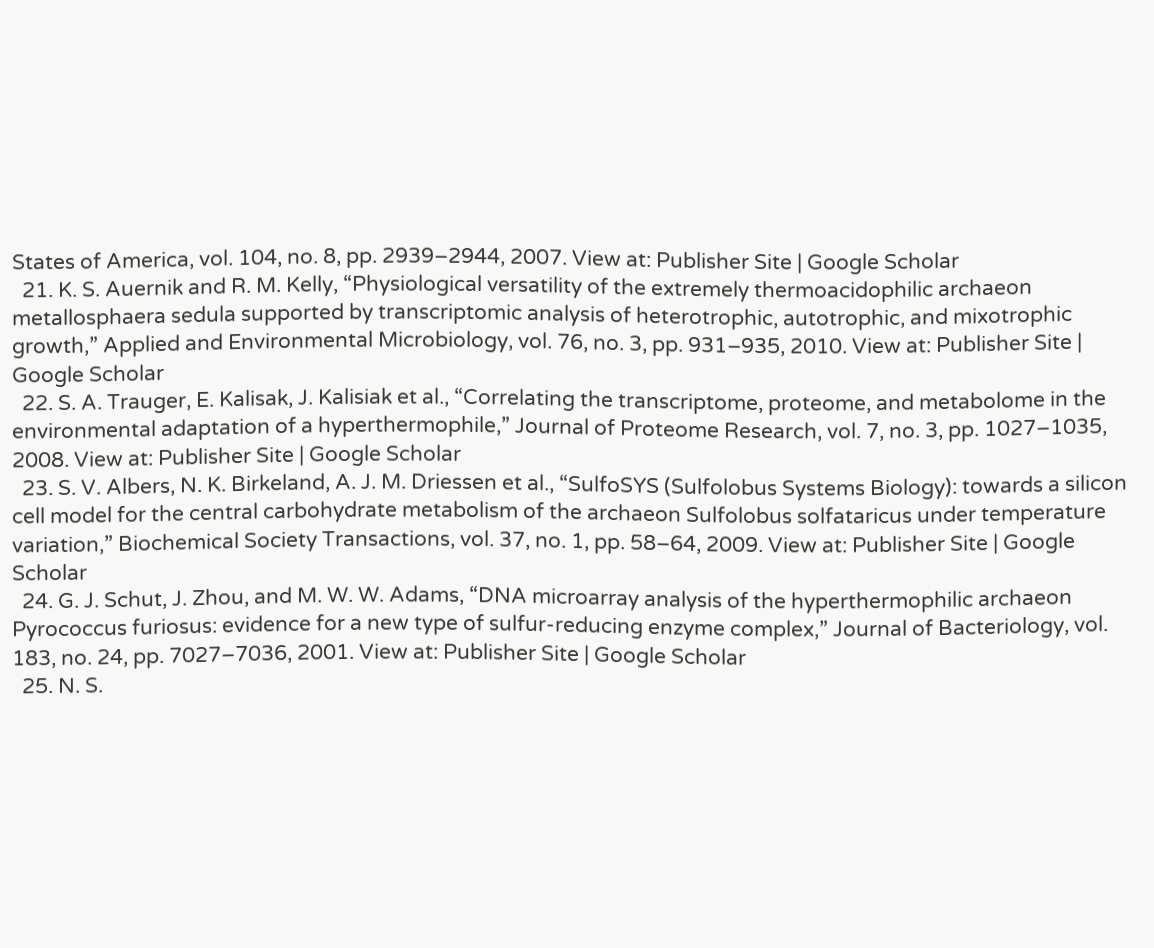States of America, vol. 104, no. 8, pp. 2939–2944, 2007. View at: Publisher Site | Google Scholar
  21. K. S. Auernik and R. M. Kelly, “Physiological versatility of the extremely thermoacidophilic archaeon metallosphaera sedula supported by transcriptomic analysis of heterotrophic, autotrophic, and mixotrophic growth,” Applied and Environmental Microbiology, vol. 76, no. 3, pp. 931–935, 2010. View at: Publisher Site | Google Scholar
  22. S. A. Trauger, E. Kalisak, J. Kalisiak et al., “Correlating the transcriptome, proteome, and metabolome in the environmental adaptation of a hyperthermophile,” Journal of Proteome Research, vol. 7, no. 3, pp. 1027–1035, 2008. View at: Publisher Site | Google Scholar
  23. S. V. Albers, N. K. Birkeland, A. J. M. Driessen et al., “SulfoSYS (Sulfolobus Systems Biology): towards a silicon cell model for the central carbohydrate metabolism of the archaeon Sulfolobus solfataricus under temperature variation,” Biochemical Society Transactions, vol. 37, no. 1, pp. 58–64, 2009. View at: Publisher Site | Google Scholar
  24. G. J. Schut, J. Zhou, and M. W. W. Adams, “DNA microarray analysis of the hyperthermophilic archaeon Pyrococcus furiosus: evidence for a new type of sulfur-reducing enzyme complex,” Journal of Bacteriology, vol. 183, no. 24, pp. 7027–7036, 2001. View at: Publisher Site | Google Scholar
  25. N. S.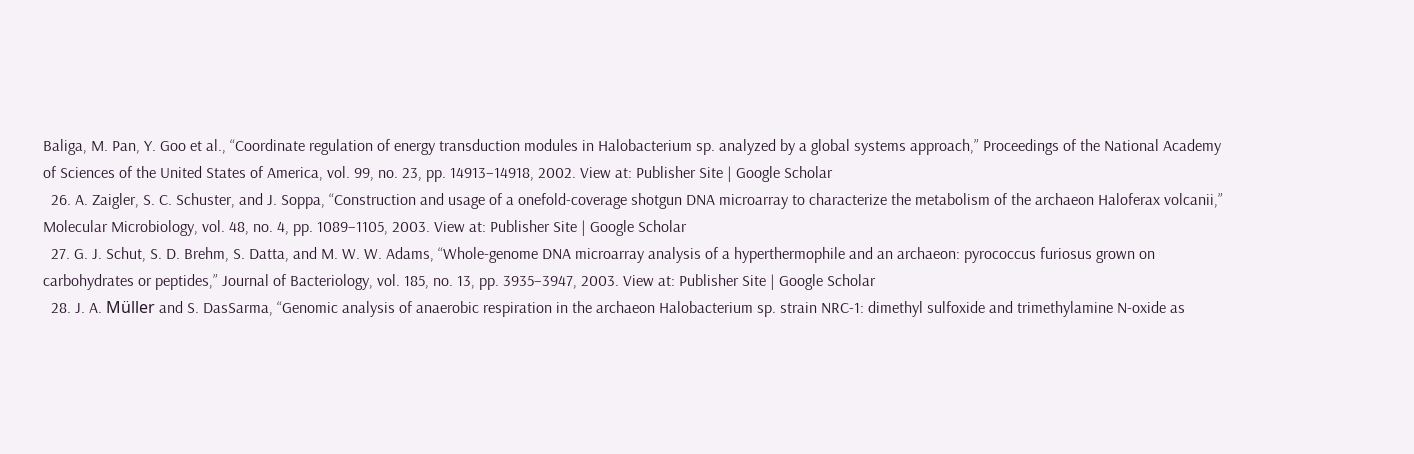Baliga, M. Pan, Y. Goo et al., “Coordinate regulation of energy transduction modules in Halobacterium sp. analyzed by a global systems approach,” Proceedings of the National Academy of Sciences of the United States of America, vol. 99, no. 23, pp. 14913–14918, 2002. View at: Publisher Site | Google Scholar
  26. A. Zaigler, S. C. Schuster, and J. Soppa, “Construction and usage of a onefold-coverage shotgun DNA microarray to characterize the metabolism of the archaeon Haloferax volcanii,” Molecular Microbiology, vol. 48, no. 4, pp. 1089–1105, 2003. View at: Publisher Site | Google Scholar
  27. G. J. Schut, S. D. Brehm, S. Datta, and M. W. W. Adams, “Whole-genome DNA microarray analysis of a hyperthermophile and an archaeon: pyrococcus furiosus grown on carbohydrates or peptides,” Journal of Bacteriology, vol. 185, no. 13, pp. 3935–3947, 2003. View at: Publisher Site | Google Scholar
  28. J. A. Müller and S. DasSarma, “Genomic analysis of anaerobic respiration in the archaeon Halobacterium sp. strain NRC-1: dimethyl sulfoxide and trimethylamine N-oxide as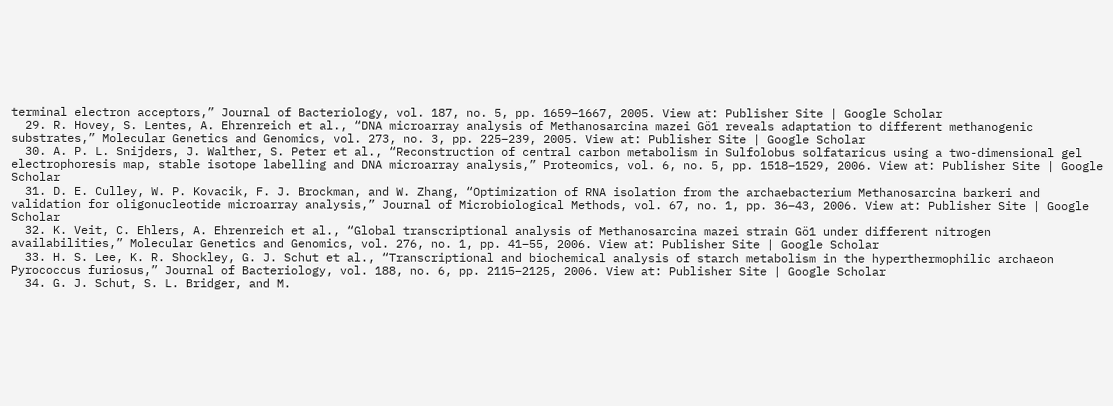terminal electron acceptors,” Journal of Bacteriology, vol. 187, no. 5, pp. 1659–1667, 2005. View at: Publisher Site | Google Scholar
  29. R. Hovey, S. Lentes, A. Ehrenreich et al., “DNA microarray analysis of Methanosarcina mazei Gö1 reveals adaptation to different methanogenic substrates,” Molecular Genetics and Genomics, vol. 273, no. 3, pp. 225–239, 2005. View at: Publisher Site | Google Scholar
  30. A. P. L. Snijders, J. Walther, S. Peter et al., “Reconstruction of central carbon metabolism in Sulfolobus solfataricus using a two-dimensional gel electrophoresis map, stable isotope labelling and DNA microarray analysis,” Proteomics, vol. 6, no. 5, pp. 1518–1529, 2006. View at: Publisher Site | Google Scholar
  31. D. E. Culley, W. P. Kovacik, F. J. Brockman, and W. Zhang, “Optimization of RNA isolation from the archaebacterium Methanosarcina barkeri and validation for oligonucleotide microarray analysis,” Journal of Microbiological Methods, vol. 67, no. 1, pp. 36–43, 2006. View at: Publisher Site | Google Scholar
  32. K. Veit, C. Ehlers, A. Ehrenreich et al., “Global transcriptional analysis of Methanosarcina mazei strain Gö1 under different nitrogen availabilities,” Molecular Genetics and Genomics, vol. 276, no. 1, pp. 41–55, 2006. View at: Publisher Site | Google Scholar
  33. H. S. Lee, K. R. Shockley, G. J. Schut et al., “Transcriptional and biochemical analysis of starch metabolism in the hyperthermophilic archaeon Pyrococcus furiosus,” Journal of Bacteriology, vol. 188, no. 6, pp. 2115–2125, 2006. View at: Publisher Site | Google Scholar
  34. G. J. Schut, S. L. Bridger, and M.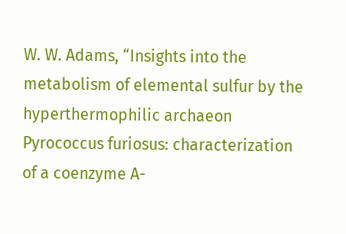W. W. Adams, “Insights into the metabolism of elemental sulfur by the hyperthermophilic archaeon Pyrococcus furiosus: characterization of a coenzyme A-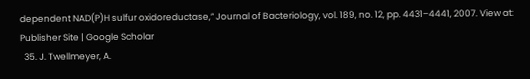dependent NAD(P)H sulfur oxidoreductase,” Journal of Bacteriology, vol. 189, no. 12, pp. 4431–4441, 2007. View at: Publisher Site | Google Scholar
  35. J. Twellmeyer, A.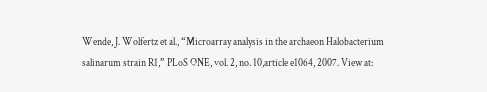Wende, J. Wolfertz et al., “Microarray analysis in the archaeon Halobacterium salinarum strain R1,” PLoS ONE, vol. 2, no. 10,article e1064, 2007. View at: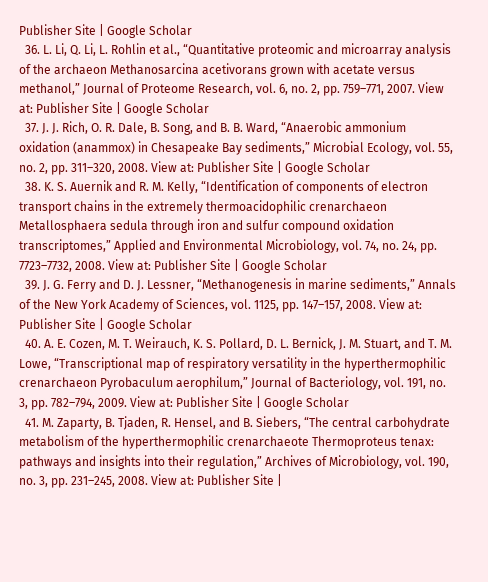Publisher Site | Google Scholar
  36. L. Li, Q. Li, L. Rohlin et al., “Quantitative proteomic and microarray analysis of the archaeon Methanosarcina acetivorans grown with acetate versus methanol,” Journal of Proteome Research, vol. 6, no. 2, pp. 759–771, 2007. View at: Publisher Site | Google Scholar
  37. J. J. Rich, O. R. Dale, B. Song, and B. B. Ward, “Anaerobic ammonium oxidation (anammox) in Chesapeake Bay sediments,” Microbial Ecology, vol. 55, no. 2, pp. 311–320, 2008. View at: Publisher Site | Google Scholar
  38. K. S. Auernik and R. M. Kelly, “Identification of components of electron transport chains in the extremely thermoacidophilic crenarchaeon Metallosphaera sedula through iron and sulfur compound oxidation transcriptomes,” Applied and Environmental Microbiology, vol. 74, no. 24, pp. 7723–7732, 2008. View at: Publisher Site | Google Scholar
  39. J. G. Ferry and D. J. Lessner, “Methanogenesis in marine sediments,” Annals of the New York Academy of Sciences, vol. 1125, pp. 147–157, 2008. View at: Publisher Site | Google Scholar
  40. A. E. Cozen, M. T. Weirauch, K. S. Pollard, D. L. Bernick, J. M. Stuart, and T. M. Lowe, “Transcriptional map of respiratory versatility in the hyperthermophilic crenarchaeon Pyrobaculum aerophilum,” Journal of Bacteriology, vol. 191, no. 3, pp. 782–794, 2009. View at: Publisher Site | Google Scholar
  41. M. Zaparty, B. Tjaden, R. Hensel, and B. Siebers, “The central carbohydrate metabolism of the hyperthermophilic crenarchaeote Thermoproteus tenax: pathways and insights into their regulation,” Archives of Microbiology, vol. 190, no. 3, pp. 231–245, 2008. View at: Publisher Site |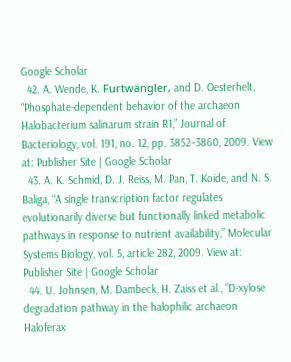Google Scholar
  42. A. Wende, K. Furtwängler, and D. Oesterhelt, “Phosphate-dependent behavior of the archaeon Halobacterium salinarum strain R1,” Journal of Bacteriology, vol. 191, no. 12, pp. 3852–3860, 2009. View at: Publisher Site | Google Scholar
  43. A. K. Schmid, D. J. Reiss, M. Pan, T. Koide, and N. S. Baliga, “A single transcription factor regulates evolutionarily diverse but functionally linked metabolic pathways in response to nutrient availability,” Molecular Systems Biology, vol. 5, article 282, 2009. View at: Publisher Site | Google Scholar
  44. U. Johnsen, M. Dambeck, H. Zaiss et al., “D-xylose degradation pathway in the halophilic archaeon Haloferax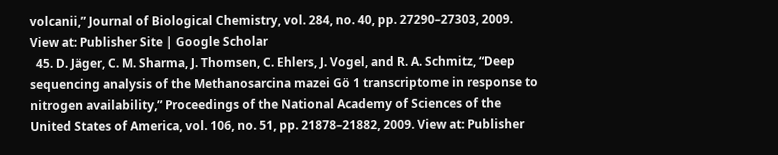volcanii,” Journal of Biological Chemistry, vol. 284, no. 40, pp. 27290–27303, 2009. View at: Publisher Site | Google Scholar
  45. D. Jäger, C. M. Sharma, J. Thomsen, C. Ehlers, J. Vogel, and R. A. Schmitz, “Deep sequencing analysis of the Methanosarcina mazei Gö 1 transcriptome in response to nitrogen availability,” Proceedings of the National Academy of Sciences of the United States of America, vol. 106, no. 51, pp. 21878–21882, 2009. View at: Publisher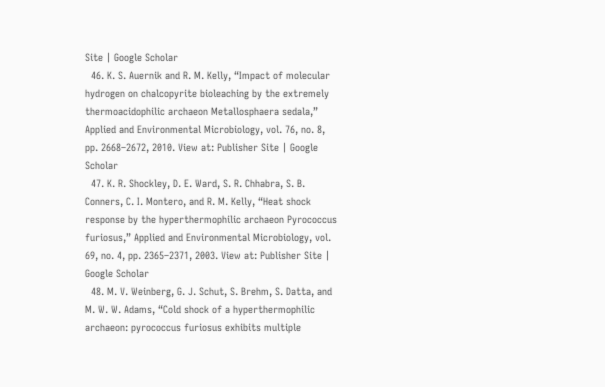Site | Google Scholar
  46. K. S. Auernik and R. M. Kelly, “Impact of molecular hydrogen on chalcopyrite bioleaching by the extremely thermoacidophilic archaeon Metallosphaera sedala,” Applied and Environmental Microbiology, vol. 76, no. 8, pp. 2668–2672, 2010. View at: Publisher Site | Google Scholar
  47. K. R. Shockley, D. E. Ward, S. R. Chhabra, S. B. Conners, C. I. Montero, and R. M. Kelly, “Heat shock response by the hyperthermophilic archaeon Pyrococcus furiosus,” Applied and Environmental Microbiology, vol. 69, no. 4, pp. 2365–2371, 2003. View at: Publisher Site | Google Scholar
  48. M. V. Weinberg, G. J. Schut, S. Brehm, S. Datta, and M. W. W. Adams, “Cold shock of a hyperthermophilic archaeon: pyrococcus furiosus exhibits multiple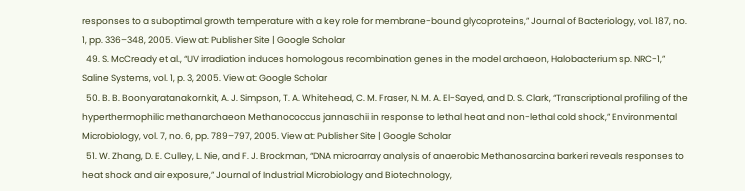responses to a suboptimal growth temperature with a key role for membrane-bound glycoproteins,” Journal of Bacteriology, vol. 187, no. 1, pp. 336–348, 2005. View at: Publisher Site | Google Scholar
  49. S. McCready et al., “UV irradiation induces homologous recombination genes in the model archaeon, Halobacterium sp. NRC-1,” Saline Systems, vol. 1, p. 3, 2005. View at: Google Scholar
  50. B. B. Boonyaratanakornkit, A. J. Simpson, T. A. Whitehead, C. M. Fraser, N. M. A. El-Sayed, and D. S. Clark, “Transcriptional profiling of the hyperthermophilic methanarchaeon Methanococcus jannaschii in response to lethal heat and non-lethal cold shock,” Environmental Microbiology, vol. 7, no. 6, pp. 789–797, 2005. View at: Publisher Site | Google Scholar
  51. W. Zhang, D. E. Culley, L. Nie, and F. J. Brockman, “DNA microarray analysis of anaerobic Methanosarcina barkeri reveals responses to heat shock and air exposure,” Journal of Industrial Microbiology and Biotechnology,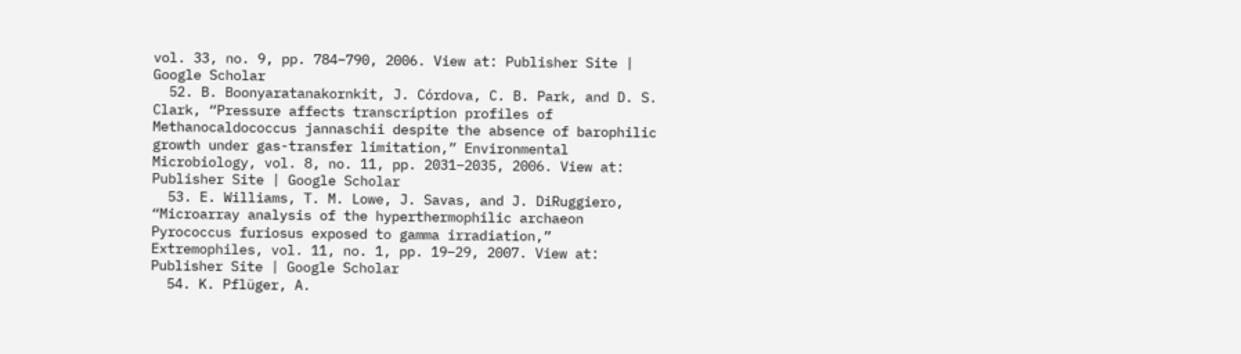vol. 33, no. 9, pp. 784–790, 2006. View at: Publisher Site | Google Scholar
  52. B. Boonyaratanakornkit, J. Córdova, C. B. Park, and D. S. Clark, “Pressure affects transcription profiles of Methanocaldococcus jannaschii despite the absence of barophilic growth under gas-transfer limitation,” Environmental Microbiology, vol. 8, no. 11, pp. 2031–2035, 2006. View at: Publisher Site | Google Scholar
  53. E. Williams, T. M. Lowe, J. Savas, and J. DiRuggiero, “Microarray analysis of the hyperthermophilic archaeon Pyrococcus furiosus exposed to gamma irradiation,” Extremophiles, vol. 11, no. 1, pp. 19–29, 2007. View at: Publisher Site | Google Scholar
  54. K. Pflüger, A.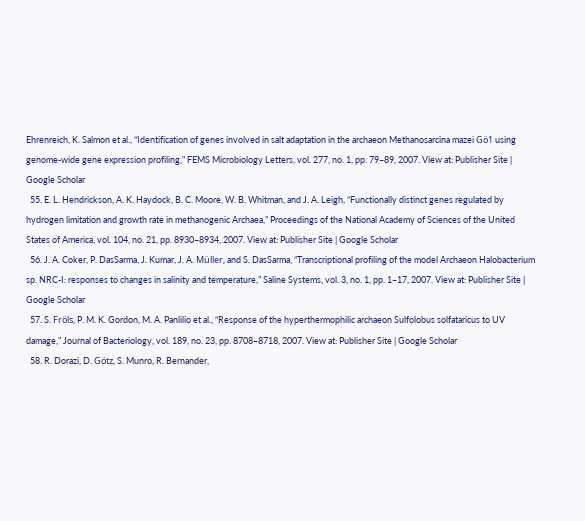Ehrenreich, K. Salmon et al., “Identification of genes involved in salt adaptation in the archaeon Methanosarcina mazei Gö1 using genome-wide gene expression profiling,” FEMS Microbiology Letters, vol. 277, no. 1, pp. 79–89, 2007. View at: Publisher Site | Google Scholar
  55. E. L. Hendrickson, A. K. Haydock, B. C. Moore, W. B. Whitman, and J. A. Leigh, “Functionally distinct genes regulated by hydrogen limitation and growth rate in methanogenic Archaea,” Proceedings of the National Academy of Sciences of the United States of America, vol. 104, no. 21, pp. 8930–8934, 2007. View at: Publisher Site | Google Scholar
  56. J. A. Coker, P. DasSarma, J. Kumar, J. A. Müller, and S. DasSarma, “Transcriptional profiling of the model Archaeon Halobacterium sp. NRC-I: responses to changes in salinity and temperature,” Saline Systems, vol. 3, no. 1, pp. 1–17, 2007. View at: Publisher Site | Google Scholar
  57. S. Fröls, P. M. K. Gordon, M. A. Panlilio et al., “Response of the hyperthermophilic archaeon Sulfolobus solfataricus to UV damage,” Journal of Bacteriology, vol. 189, no. 23, pp. 8708–8718, 2007. View at: Publisher Site | Google Scholar
  58. R. Dorazi, D. Götz, S. Munro, R. Bernander,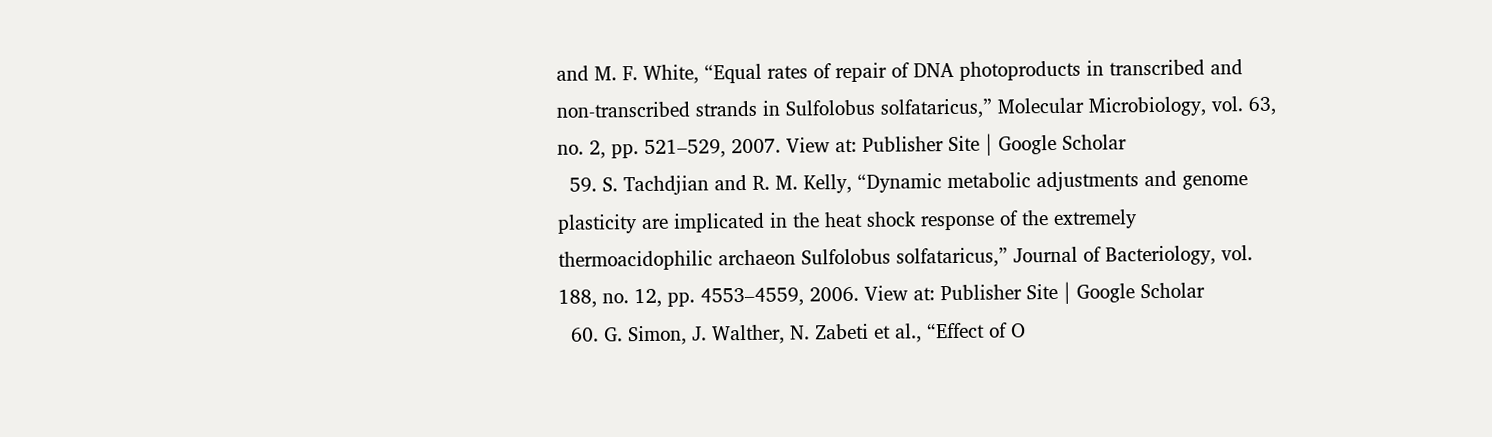and M. F. White, “Equal rates of repair of DNA photoproducts in transcribed and non-transcribed strands in Sulfolobus solfataricus,” Molecular Microbiology, vol. 63, no. 2, pp. 521–529, 2007. View at: Publisher Site | Google Scholar
  59. S. Tachdjian and R. M. Kelly, “Dynamic metabolic adjustments and genome plasticity are implicated in the heat shock response of the extremely thermoacidophilic archaeon Sulfolobus solfataricus,” Journal of Bacteriology, vol. 188, no. 12, pp. 4553–4559, 2006. View at: Publisher Site | Google Scholar
  60. G. Simon, J. Walther, N. Zabeti et al., “Effect of O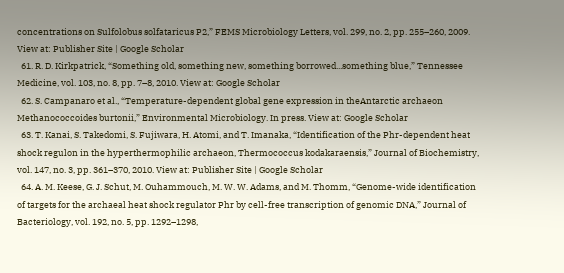concentrations on Sulfolobus solfataricus P2,” FEMS Microbiology Letters, vol. 299, no. 2, pp. 255–260, 2009. View at: Publisher Site | Google Scholar
  61. R. D. Kirkpatrick, “Something old, something new, something borrowed...something blue,” Tennessee Medicine, vol. 103, no. 8, pp. 7–8, 2010. View at: Google Scholar
  62. S. Campanaro et al., “Temperature-dependent global gene expression in theAntarctic archaeon Methanococcoides burtonii,” Environmental Microbiology. In press. View at: Google Scholar
  63. T. Kanai, S. Takedomi, S. Fujiwara, H. Atomi, and T. Imanaka, “Identification of the Phr-dependent heat shock regulon in the hyperthermophilic archaeon, Thermococcus kodakaraensis,” Journal of Biochemistry, vol. 147, no. 3, pp. 361–370, 2010. View at: Publisher Site | Google Scholar
  64. A. M. Keese, G. J. Schut, M. Ouhammouch, M. W. W. Adams, and M. Thomm, “Genome-wide identification of targets for the archaeal heat shock regulator Phr by cell-free transcription of genomic DNA,” Journal of Bacteriology, vol. 192, no. 5, pp. 1292–1298,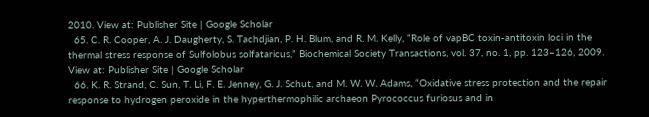2010. View at: Publisher Site | Google Scholar
  65. C. R. Cooper, A. J. Daugherty, S. Tachdjian, P. H. Blum, and R. M. Kelly, “Role of vapBC toxin-antitoxin loci in the thermal stress response of Sulfolobus solfataricus,” Biochemical Society Transactions, vol. 37, no. 1, pp. 123–126, 2009. View at: Publisher Site | Google Scholar
  66. K. R. Strand, C. Sun, T. Li, F. E. Jenney, G. J. Schut, and M. W. W. Adams, “Oxidative stress protection and the repair response to hydrogen peroxide in the hyperthermophilic archaeon Pyrococcus furiosus and in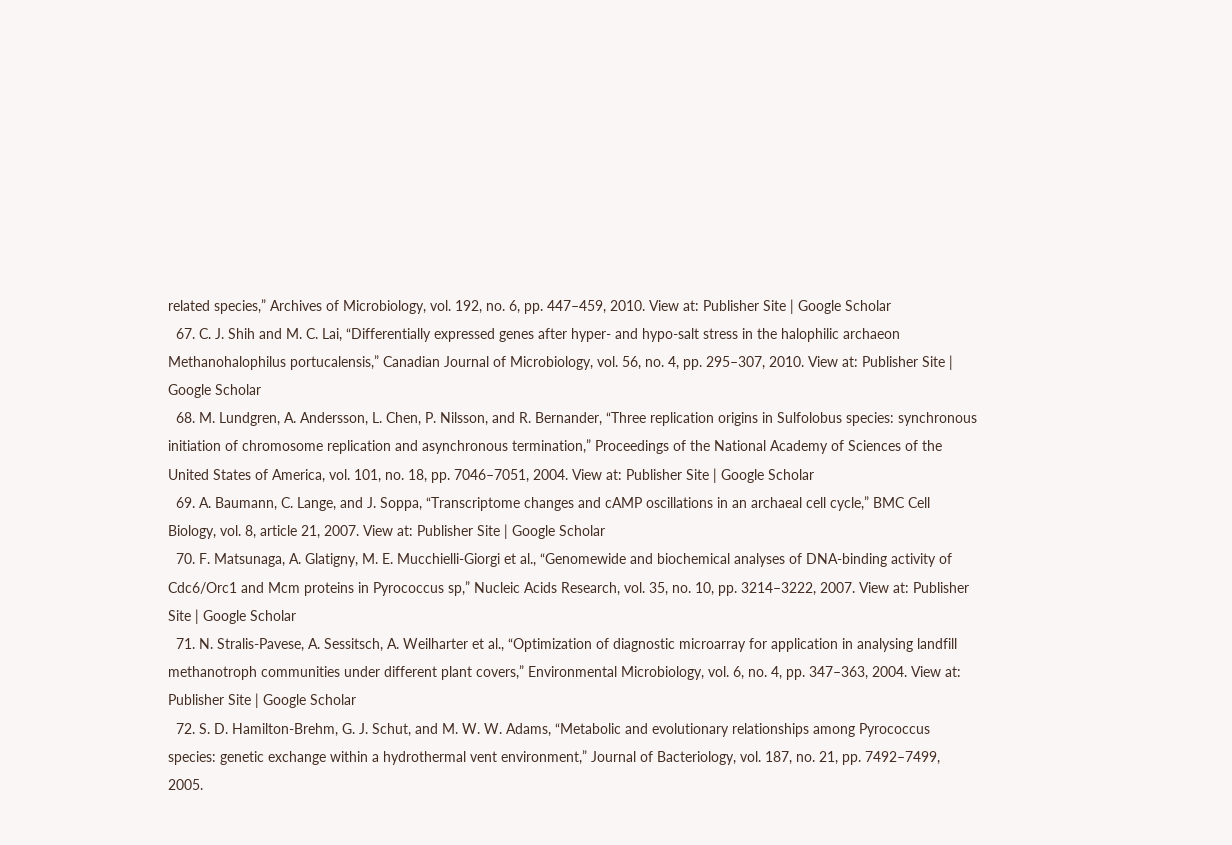related species,” Archives of Microbiology, vol. 192, no. 6, pp. 447–459, 2010. View at: Publisher Site | Google Scholar
  67. C. J. Shih and M. C. Lai, “Differentially expressed genes after hyper- and hypo-salt stress in the halophilic archaeon Methanohalophilus portucalensis,” Canadian Journal of Microbiology, vol. 56, no. 4, pp. 295–307, 2010. View at: Publisher Site | Google Scholar
  68. M. Lundgren, A. Andersson, L. Chen, P. Nilsson, and R. Bernander, “Three replication origins in Sulfolobus species: synchronous initiation of chromosome replication and asynchronous termination,” Proceedings of the National Academy of Sciences of the United States of America, vol. 101, no. 18, pp. 7046–7051, 2004. View at: Publisher Site | Google Scholar
  69. A. Baumann, C. Lange, and J. Soppa, “Transcriptome changes and cAMP oscillations in an archaeal cell cycle,” BMC Cell Biology, vol. 8, article 21, 2007. View at: Publisher Site | Google Scholar
  70. F. Matsunaga, A. Glatigny, M. E. Mucchielli-Giorgi et al., “Genomewide and biochemical analyses of DNA-binding activity of Cdc6/Orc1 and Mcm proteins in Pyrococcus sp,” Nucleic Acids Research, vol. 35, no. 10, pp. 3214–3222, 2007. View at: Publisher Site | Google Scholar
  71. N. Stralis-Pavese, A. Sessitsch, A. Weilharter et al., “Optimization of diagnostic microarray for application in analysing landfill methanotroph communities under different plant covers,” Environmental Microbiology, vol. 6, no. 4, pp. 347–363, 2004. View at: Publisher Site | Google Scholar
  72. S. D. Hamilton-Brehm, G. J. Schut, and M. W. W. Adams, “Metabolic and evolutionary relationships among Pyrococcus species: genetic exchange within a hydrothermal vent environment,” Journal of Bacteriology, vol. 187, no. 21, pp. 7492–7499, 2005.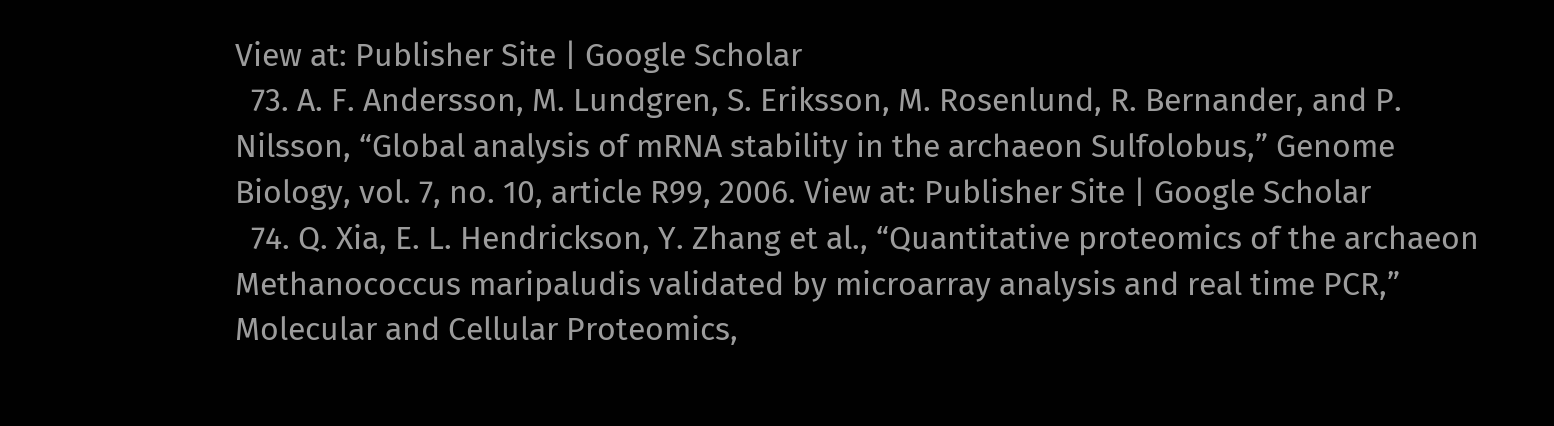View at: Publisher Site | Google Scholar
  73. A. F. Andersson, M. Lundgren, S. Eriksson, M. Rosenlund, R. Bernander, and P. Nilsson, “Global analysis of mRNA stability in the archaeon Sulfolobus,” Genome Biology, vol. 7, no. 10, article R99, 2006. View at: Publisher Site | Google Scholar
  74. Q. Xia, E. L. Hendrickson, Y. Zhang et al., “Quantitative proteomics of the archaeon Methanococcus maripaludis validated by microarray analysis and real time PCR,” Molecular and Cellular Proteomics,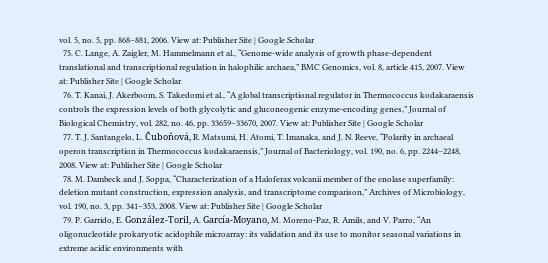vol. 5, no. 5, pp. 868–881, 2006. View at: Publisher Site | Google Scholar
  75. C. Lange, A. Zaigler, M. Hammelmann et al., “Genome-wide analysis of growth phase-dependent translational and transcriptional regulation in halophilic archaea,” BMC Genomics, vol. 8, article 415, 2007. View at: Publisher Site | Google Scholar
  76. T. Kanai, J. Akerboom, S. Takedomi et al., “A global transcriptional regulator in Thermococcus kodakaraensis controls the expression levels of both glycolytic and gluconeogenic enzyme-encoding genes,” Journal of Biological Chemistry, vol. 282, no. 46, pp. 33659–33670, 2007. View at: Publisher Site | Google Scholar
  77. T. J. Santangelo, L. Čuboňová, R. Matsumi, H. Atomi, T. Imanaka, and J. N. Reeve, “Polarity in archaeal operon transcription in Thermococcus kodakaraensis,” Journal of Bacteriology, vol. 190, no. 6, pp. 2244–2248, 2008. View at: Publisher Site | Google Scholar
  78. M. Dambeck and J. Soppa, “Characterization of a Haloferax volcanii member of the enolase superfamily: deletion mutant construction, expression analysis, and transcriptome comparison,” Archives of Microbiology, vol. 190, no. 3, pp. 341–353, 2008. View at: Publisher Site | Google Scholar
  79. P. Garrido, E. González-Toril, A. García-Moyano, M. Moreno-Paz, R. Amils, and V. Parro, “An oligonucleotide prokaryotic acidophile microarray: its validation and its use to monitor seasonal variations in extreme acidic environments with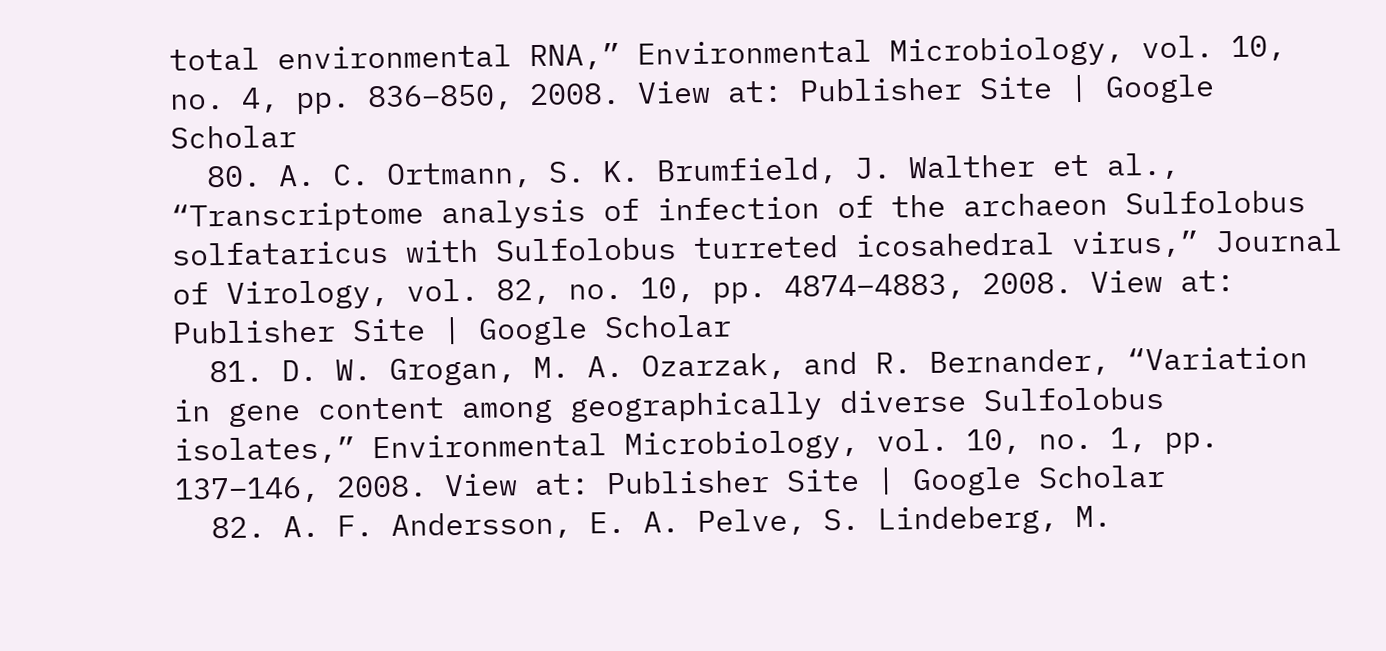total environmental RNA,” Environmental Microbiology, vol. 10, no. 4, pp. 836–850, 2008. View at: Publisher Site | Google Scholar
  80. A. C. Ortmann, S. K. Brumfield, J. Walther et al., “Transcriptome analysis of infection of the archaeon Sulfolobus solfataricus with Sulfolobus turreted icosahedral virus,” Journal of Virology, vol. 82, no. 10, pp. 4874–4883, 2008. View at: Publisher Site | Google Scholar
  81. D. W. Grogan, M. A. Ozarzak, and R. Bernander, “Variation in gene content among geographically diverse Sulfolobus isolates,” Environmental Microbiology, vol. 10, no. 1, pp. 137–146, 2008. View at: Publisher Site | Google Scholar
  82. A. F. Andersson, E. A. Pelve, S. Lindeberg, M.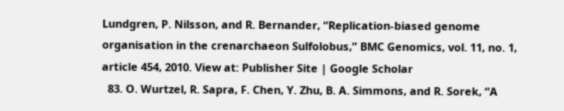Lundgren, P. Nilsson, and R. Bernander, “Replication-biased genome organisation in the crenarchaeon Sulfolobus,” BMC Genomics, vol. 11, no. 1, article 454, 2010. View at: Publisher Site | Google Scholar
  83. O. Wurtzel, R. Sapra, F. Chen, Y. Zhu, B. A. Simmons, and R. Sorek, “A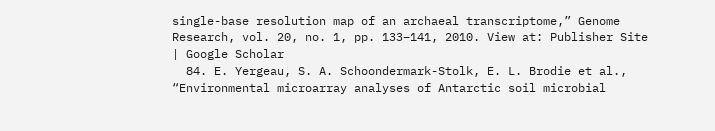single-base resolution map of an archaeal transcriptome,” Genome Research, vol. 20, no. 1, pp. 133–141, 2010. View at: Publisher Site | Google Scholar
  84. E. Yergeau, S. A. Schoondermark-Stolk, E. L. Brodie et al., “Environmental microarray analyses of Antarctic soil microbial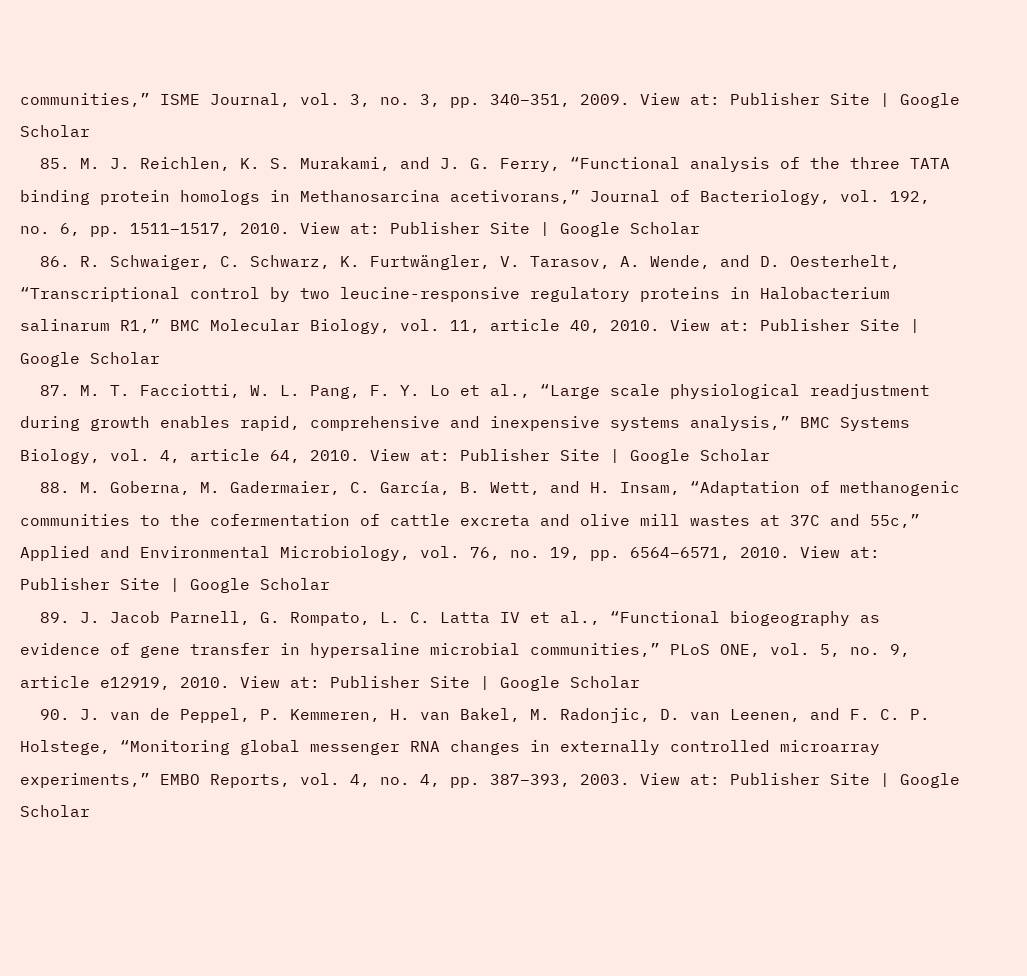communities,” ISME Journal, vol. 3, no. 3, pp. 340–351, 2009. View at: Publisher Site | Google Scholar
  85. M. J. Reichlen, K. S. Murakami, and J. G. Ferry, “Functional analysis of the three TATA binding protein homologs in Methanosarcina acetivorans,” Journal of Bacteriology, vol. 192, no. 6, pp. 1511–1517, 2010. View at: Publisher Site | Google Scholar
  86. R. Schwaiger, C. Schwarz, K. Furtwängler, V. Tarasov, A. Wende, and D. Oesterhelt, “Transcriptional control by two leucine-responsive regulatory proteins in Halobacterium salinarum R1,” BMC Molecular Biology, vol. 11, article 40, 2010. View at: Publisher Site | Google Scholar
  87. M. T. Facciotti, W. L. Pang, F. Y. Lo et al., “Large scale physiological readjustment during growth enables rapid, comprehensive and inexpensive systems analysis,” BMC Systems Biology, vol. 4, article 64, 2010. View at: Publisher Site | Google Scholar
  88. M. Goberna, M. Gadermaier, C. García, B. Wett, and H. Insam, “Adaptation of methanogenic communities to the cofermentation of cattle excreta and olive mill wastes at 37C and 55c,” Applied and Environmental Microbiology, vol. 76, no. 19, pp. 6564–6571, 2010. View at: Publisher Site | Google Scholar
  89. J. Jacob Parnell, G. Rompato, L. C. Latta IV et al., “Functional biogeography as evidence of gene transfer in hypersaline microbial communities,” PLoS ONE, vol. 5, no. 9, article e12919, 2010. View at: Publisher Site | Google Scholar
  90. J. van de Peppel, P. Kemmeren, H. van Bakel, M. Radonjic, D. van Leenen, and F. C. P. Holstege, “Monitoring global messenger RNA changes in externally controlled microarray experiments,” EMBO Reports, vol. 4, no. 4, pp. 387–393, 2003. View at: Publisher Site | Google Scholar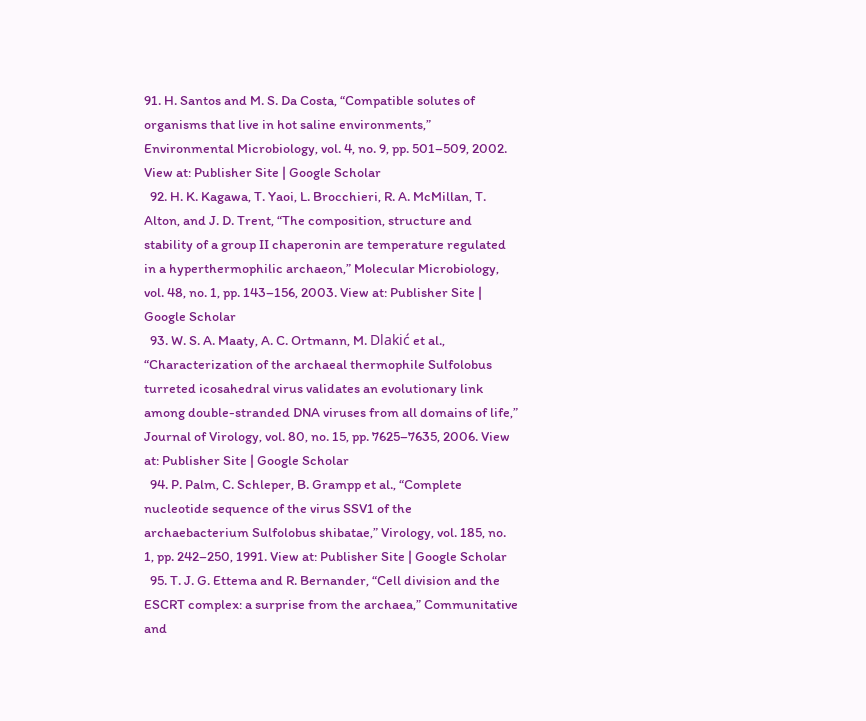91. H. Santos and M. S. Da Costa, “Compatible solutes of organisms that live in hot saline environments,” Environmental Microbiology, vol. 4, no. 9, pp. 501–509, 2002. View at: Publisher Site | Google Scholar
  92. H. K. Kagawa, T. Yaoi, L. Brocchieri, R. A. McMillan, T. Alton, and J. D. Trent, “The composition, structure and stability of a group II chaperonin are temperature regulated in a hyperthermophilic archaeon,” Molecular Microbiology, vol. 48, no. 1, pp. 143–156, 2003. View at: Publisher Site | Google Scholar
  93. W. S. A. Maaty, A. C. Ortmann, M. Dlakić et al., “Characterization of the archaeal thermophile Sulfolobus turreted icosahedral virus validates an evolutionary link among double-stranded DNA viruses from all domains of life,” Journal of Virology, vol. 80, no. 15, pp. 7625–7635, 2006. View at: Publisher Site | Google Scholar
  94. P. Palm, C. Schleper, B. Grampp et al., “Complete nucleotide sequence of the virus SSV1 of the archaebacterium Sulfolobus shibatae,” Virology, vol. 185, no. 1, pp. 242–250, 1991. View at: Publisher Site | Google Scholar
  95. T. J. G. Ettema and R. Bernander, “Cell division and the ESCRT complex: a surprise from the archaea,” Communitative and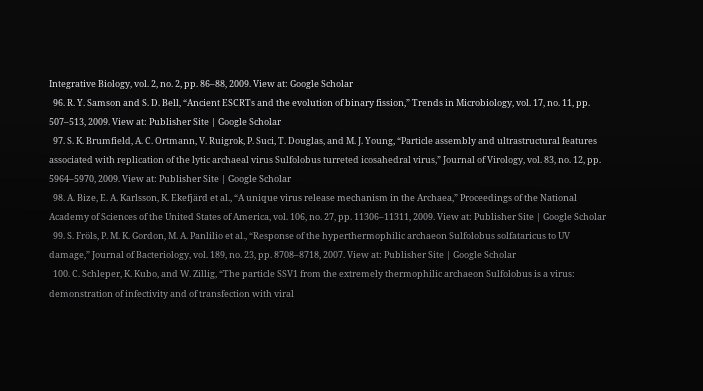Integrative Biology, vol. 2, no. 2, pp. 86–88, 2009. View at: Google Scholar
  96. R. Y. Samson and S. D. Bell, “Ancient ESCRTs and the evolution of binary fission,” Trends in Microbiology, vol. 17, no. 11, pp. 507–513, 2009. View at: Publisher Site | Google Scholar
  97. S. K. Brumfield, A. C. Ortmann, V. Ruigrok, P. Suci, T. Douglas, and M. J. Young, “Particle assembly and ultrastructural features associated with replication of the lytic archaeal virus Sulfolobus turreted icosahedral virus,” Journal of Virology, vol. 83, no. 12, pp. 5964–5970, 2009. View at: Publisher Site | Google Scholar
  98. A. Bize, E. A. Karlsson, K. Ekefjärd et al., “A unique virus release mechanism in the Archaea,” Proceedings of the National Academy of Sciences of the United States of America, vol. 106, no. 27, pp. 11306–11311, 2009. View at: Publisher Site | Google Scholar
  99. S. Fröls, P. M. K. Gordon, M. A. Panlilio et al., “Response of the hyperthermophilic archaeon Sulfolobus solfataricus to UV damage,” Journal of Bacteriology, vol. 189, no. 23, pp. 8708–8718, 2007. View at: Publisher Site | Google Scholar
  100. C. Schleper, K. Kubo, and W. Zillig, “The particle SSV1 from the extremely thermophilic archaeon Sulfolobus is a virus: demonstration of infectivity and of transfection with viral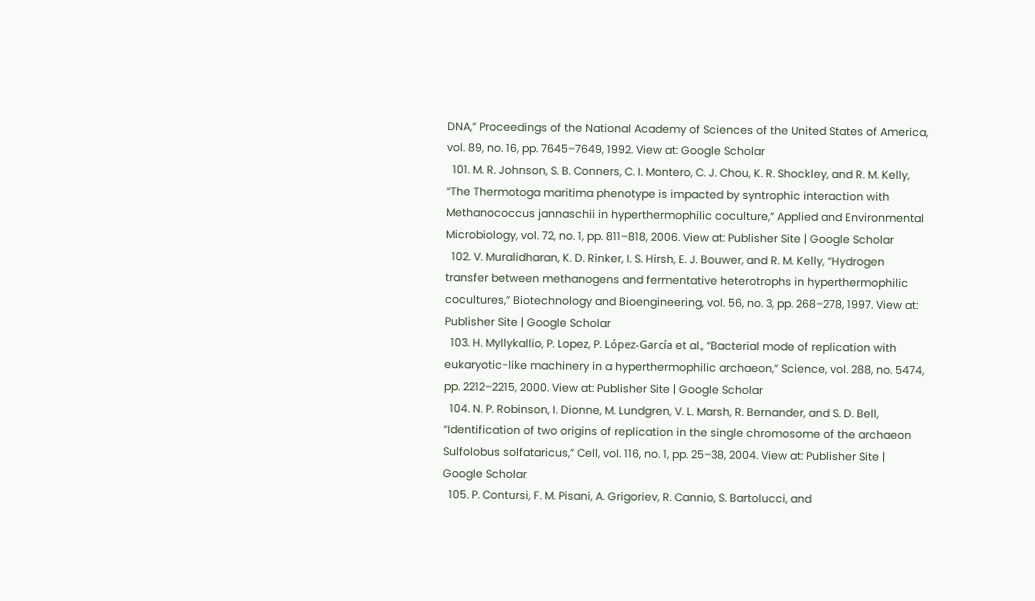DNA,” Proceedings of the National Academy of Sciences of the United States of America, vol. 89, no. 16, pp. 7645–7649, 1992. View at: Google Scholar
  101. M. R. Johnson, S. B. Conners, C. I. Montero, C. J. Chou, K. R. Shockley, and R. M. Kelly, “The Thermotoga maritima phenotype is impacted by syntrophic interaction with Methanococcus jannaschii in hyperthermophilic coculture,” Applied and Environmental Microbiology, vol. 72, no. 1, pp. 811–818, 2006. View at: Publisher Site | Google Scholar
  102. V. Muralidharan, K. D. Rinker, I. S. Hirsh, E. J. Bouwer, and R. M. Kelly, “Hydrogen transfer between methanogens and fermentative heterotrophs in hyperthermophilic cocultures,” Biotechnology and Bioengineering, vol. 56, no. 3, pp. 268–278, 1997. View at: Publisher Site | Google Scholar
  103. H. Myllykallio, P. Lopez, P. López-García et al., “Bacterial mode of replication with eukaryotic-like machinery in a hyperthermophilic archaeon,” Science, vol. 288, no. 5474, pp. 2212–2215, 2000. View at: Publisher Site | Google Scholar
  104. N. P. Robinson, I. Dionne, M. Lundgren, V. L. Marsh, R. Bernander, and S. D. Bell, “Identification of two origins of replication in the single chromosome of the archaeon Sulfolobus solfataricus,” Cell, vol. 116, no. 1, pp. 25–38, 2004. View at: Publisher Site | Google Scholar
  105. P. Contursi, F. M. Pisani, A. Grigoriev, R. Cannio, S. Bartolucci, and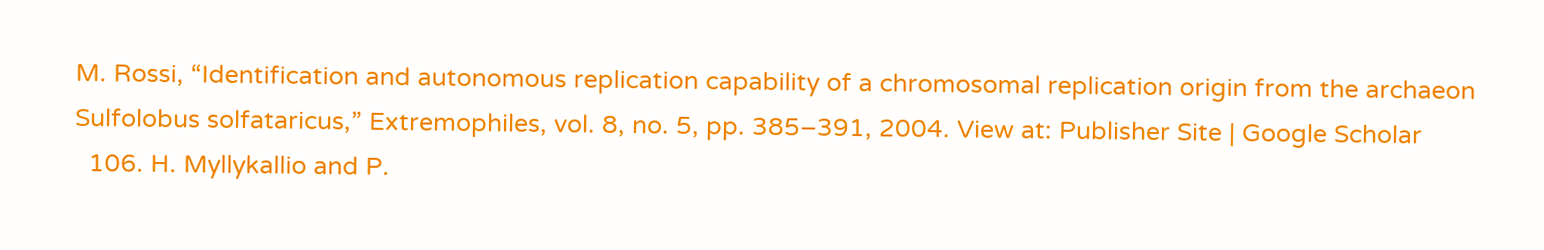M. Rossi, “Identification and autonomous replication capability of a chromosomal replication origin from the archaeon Sulfolobus solfataricus,” Extremophiles, vol. 8, no. 5, pp. 385–391, 2004. View at: Publisher Site | Google Scholar
  106. H. Myllykallio and P.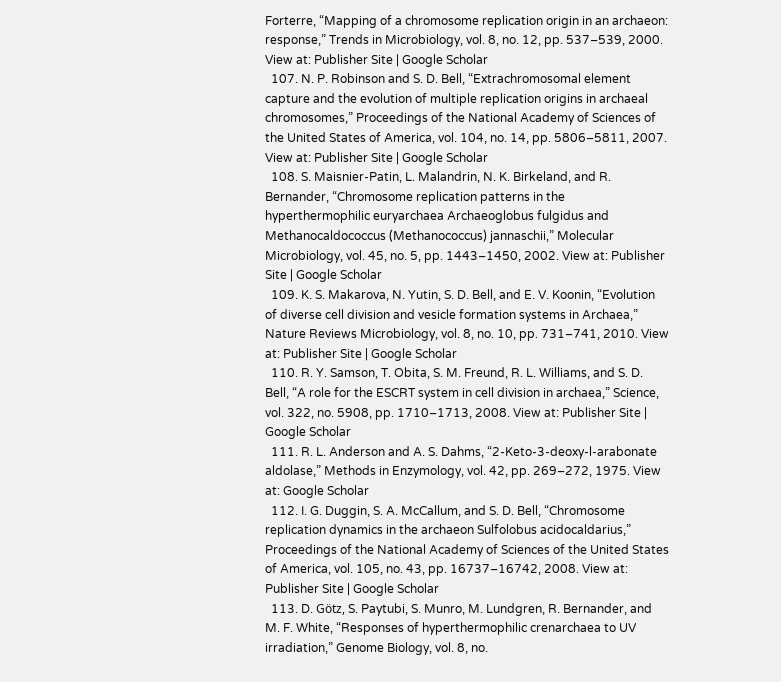Forterre, “Mapping of a chromosome replication origin in an archaeon: response,” Trends in Microbiology, vol. 8, no. 12, pp. 537–539, 2000. View at: Publisher Site | Google Scholar
  107. N. P. Robinson and S. D. Bell, “Extrachromosomal element capture and the evolution of multiple replication origins in archaeal chromosomes,” Proceedings of the National Academy of Sciences of the United States of America, vol. 104, no. 14, pp. 5806–5811, 2007. View at: Publisher Site | Google Scholar
  108. S. Maisnier-Patin, L. Malandrin, N. K. Birkeland, and R. Bernander, “Chromosome replication patterns in the hyperthermophilic euryarchaea Archaeoglobus fulgidus and Methanocaldococcus (Methanococcus) jannaschii,” Molecular Microbiology, vol. 45, no. 5, pp. 1443–1450, 2002. View at: Publisher Site | Google Scholar
  109. K. S. Makarova, N. Yutin, S. D. Bell, and E. V. Koonin, “Evolution of diverse cell division and vesicle formation systems in Archaea,” Nature Reviews Microbiology, vol. 8, no. 10, pp. 731–741, 2010. View at: Publisher Site | Google Scholar
  110. R. Y. Samson, T. Obita, S. M. Freund, R. L. Williams, and S. D. Bell, “A role for the ESCRT system in cell division in archaea,” Science, vol. 322, no. 5908, pp. 1710–1713, 2008. View at: Publisher Site | Google Scholar
  111. R. L. Anderson and A. S. Dahms, “2-Keto-3-deoxy-l-arabonate aldolase,” Methods in Enzymology, vol. 42, pp. 269–272, 1975. View at: Google Scholar
  112. I. G. Duggin, S. A. McCallum, and S. D. Bell, “Chromosome replication dynamics in the archaeon Sulfolobus acidocaldarius,” Proceedings of the National Academy of Sciences of the United States of America, vol. 105, no. 43, pp. 16737–16742, 2008. View at: Publisher Site | Google Scholar
  113. D. Götz, S. Paytubi, S. Munro, M. Lundgren, R. Bernander, and M. F. White, “Responses of hyperthermophilic crenarchaea to UV irradiation,” Genome Biology, vol. 8, no.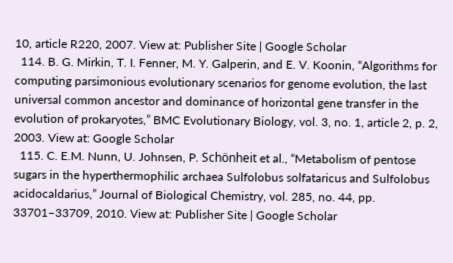10, article R220, 2007. View at: Publisher Site | Google Scholar
  114. B. G. Mirkin, T. I. Fenner, M. Y. Galperin, and E. V. Koonin, “Algorithms for computing parsimonious evolutionary scenarios for genome evolution, the last universal common ancestor and dominance of horizontal gene transfer in the evolution of prokaryotes,” BMC Evolutionary Biology, vol. 3, no. 1, article 2, p. 2, 2003. View at: Google Scholar
  115. C. E.M. Nunn, U. Johnsen, P. Schönheit et al., “Metabolism of pentose sugars in the hyperthermophilic archaea Sulfolobus solfataricus and Sulfolobus acidocaldarius,” Journal of Biological Chemistry, vol. 285, no. 44, pp. 33701–33709, 2010. View at: Publisher Site | Google Scholar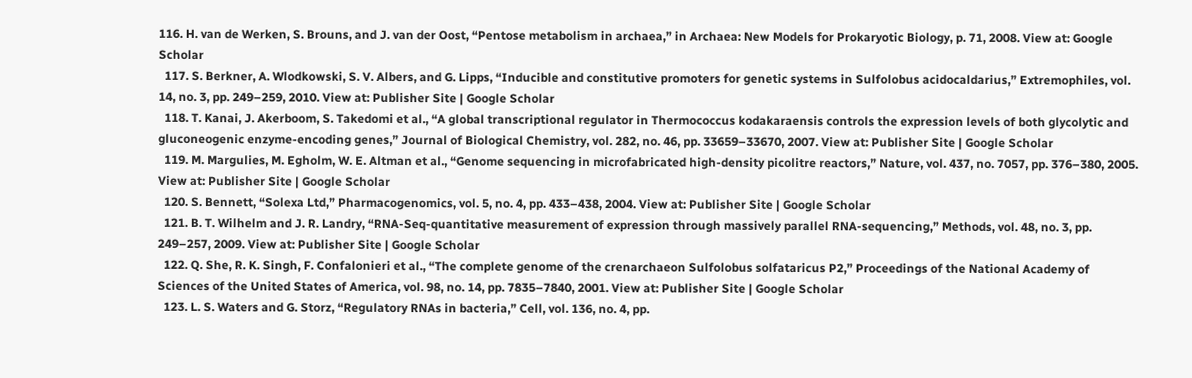116. H. van de Werken, S. Brouns, and J. van der Oost, “Pentose metabolism in archaea,” in Archaea: New Models for Prokaryotic Biology, p. 71, 2008. View at: Google Scholar
  117. S. Berkner, A. Wlodkowski, S. V. Albers, and G. Lipps, “Inducible and constitutive promoters for genetic systems in Sulfolobus acidocaldarius,” Extremophiles, vol. 14, no. 3, pp. 249–259, 2010. View at: Publisher Site | Google Scholar
  118. T. Kanai, J. Akerboom, S. Takedomi et al., “A global transcriptional regulator in Thermococcus kodakaraensis controls the expression levels of both glycolytic and gluconeogenic enzyme-encoding genes,” Journal of Biological Chemistry, vol. 282, no. 46, pp. 33659–33670, 2007. View at: Publisher Site | Google Scholar
  119. M. Margulies, M. Egholm, W. E. Altman et al., “Genome sequencing in microfabricated high-density picolitre reactors,” Nature, vol. 437, no. 7057, pp. 376–380, 2005. View at: Publisher Site | Google Scholar
  120. S. Bennett, “Solexa Ltd,” Pharmacogenomics, vol. 5, no. 4, pp. 433–438, 2004. View at: Publisher Site | Google Scholar
  121. B. T. Wilhelm and J. R. Landry, “RNA-Seq-quantitative measurement of expression through massively parallel RNA-sequencing,” Methods, vol. 48, no. 3, pp. 249–257, 2009. View at: Publisher Site | Google Scholar
  122. Q. She, R. K. Singh, F. Confalonieri et al., “The complete genome of the crenarchaeon Sulfolobus solfataricus P2,” Proceedings of the National Academy of Sciences of the United States of America, vol. 98, no. 14, pp. 7835–7840, 2001. View at: Publisher Site | Google Scholar
  123. L. S. Waters and G. Storz, “Regulatory RNAs in bacteria,” Cell, vol. 136, no. 4, pp.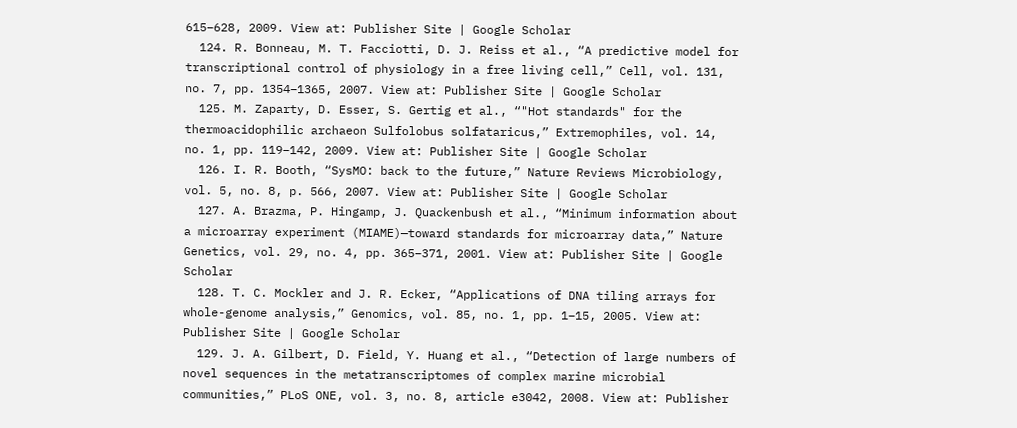615–628, 2009. View at: Publisher Site | Google Scholar
  124. R. Bonneau, M. T. Facciotti, D. J. Reiss et al., “A predictive model for transcriptional control of physiology in a free living cell,” Cell, vol. 131, no. 7, pp. 1354–1365, 2007. View at: Publisher Site | Google Scholar
  125. M. Zaparty, D. Esser, S. Gertig et al., “"Hot standards" for the thermoacidophilic archaeon Sulfolobus solfataricus,” Extremophiles, vol. 14, no. 1, pp. 119–142, 2009. View at: Publisher Site | Google Scholar
  126. I. R. Booth, “SysMO: back to the future,” Nature Reviews Microbiology, vol. 5, no. 8, p. 566, 2007. View at: Publisher Site | Google Scholar
  127. A. Brazma, P. Hingamp, J. Quackenbush et al., “Minimum information about a microarray experiment (MIAME)—toward standards for microarray data,” Nature Genetics, vol. 29, no. 4, pp. 365–371, 2001. View at: Publisher Site | Google Scholar
  128. T. C. Mockler and J. R. Ecker, “Applications of DNA tiling arrays for whole-genome analysis,” Genomics, vol. 85, no. 1, pp. 1–15, 2005. View at: Publisher Site | Google Scholar
  129. J. A. Gilbert, D. Field, Y. Huang et al., “Detection of large numbers of novel sequences in the metatranscriptomes of complex marine microbial communities,” PLoS ONE, vol. 3, no. 8, article e3042, 2008. View at: Publisher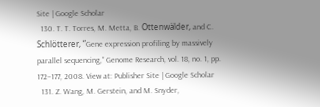Site | Google Scholar
  130. T. T. Torres, M. Metta, B. Ottenwälder, and C. Schlötterer, “Gene expression profiling by massively parallel sequencing,” Genome Research, vol. 18, no. 1, pp. 172–177, 2008. View at: Publisher Site | Google Scholar
  131. Z. Wang, M. Gerstein, and M. Snyder,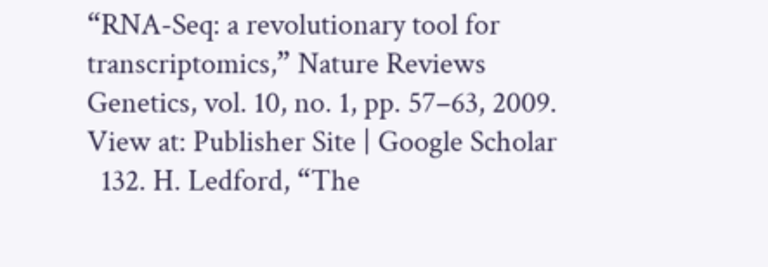“RNA-Seq: a revolutionary tool for transcriptomics,” Nature Reviews Genetics, vol. 10, no. 1, pp. 57–63, 2009. View at: Publisher Site | Google Scholar
  132. H. Ledford, “The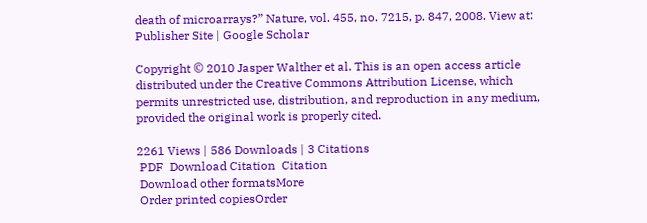death of microarrays?” Nature, vol. 455, no. 7215, p. 847, 2008. View at: Publisher Site | Google Scholar

Copyright © 2010 Jasper Walther et al. This is an open access article distributed under the Creative Commons Attribution License, which permits unrestricted use, distribution, and reproduction in any medium, provided the original work is properly cited.

2261 Views | 586 Downloads | 3 Citations
 PDF  Download Citation  Citation
 Download other formatsMore
 Order printed copiesOrder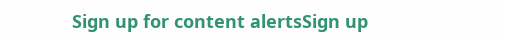Sign up for content alertsSign up